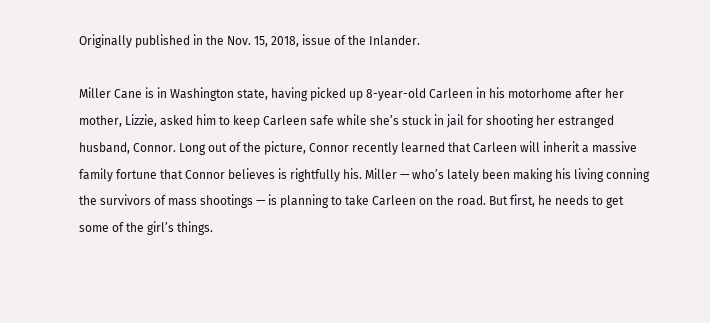Originally published in the Nov. 15, 2018, issue of the Inlander.

Miller Cane is in Washington state, having picked up 8-year-old Carleen in his motorhome after her mother, Lizzie, asked him to keep Carleen safe while she’s stuck in jail for shooting her estranged husband, Connor. Long out of the picture, Connor recently learned that Carleen will inherit a massive family fortune that Connor believes is rightfully his. Miller — who’s lately been making his living conning the survivors of mass shootings — is planning to take Carleen on the road. But first, he needs to get some of the girl’s things.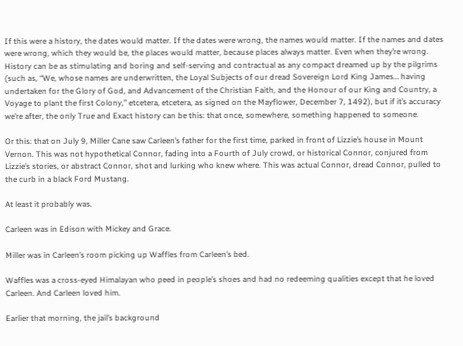If this were a history, the dates would matter. If the dates were wrong, the names would matter. If the names and dates were wrong, which they would be, the places would matter, because places always matter. Even when they’re wrong. History can be as stimulating and boring and self-serving and contractual as any compact dreamed up by the pilgrims (such as, “We, whose names are underwritten, the Loyal Subjects of our dread Sovereign Lord King James… having undertaken for the Glory of God, and Advancement of the Christian Faith, and the Honour of our King and Country, a Voyage to plant the first Colony,” etcetera, etcetera, as signed on the Mayflower, December 7, 1492), but if it’s accuracy we’re after, the only True and Exact history can be this: that once, somewhere, something happened to someone.

Or this: that on July 9, Miller Cane saw Carleen’s father for the first time, parked in front of Lizzie’s house in Mount Vernon. This was not hypothetical Connor, fading into a Fourth of July crowd, or historical Connor, conjured from Lizzie’s stories, or abstract Connor, shot and lurking who knew where. This was actual Connor, dread Connor, pulled to the curb in a black Ford Mustang.

At least it probably was.

Carleen was in Edison with Mickey and Grace.

Miller was in Carleen’s room picking up Waffles from Carleen’s bed.

Waffles was a cross-eyed Himalayan who peed in people’s shoes and had no redeeming qualities except that he loved Carleen. And Carleen loved him.

Earlier that morning, the jail’s background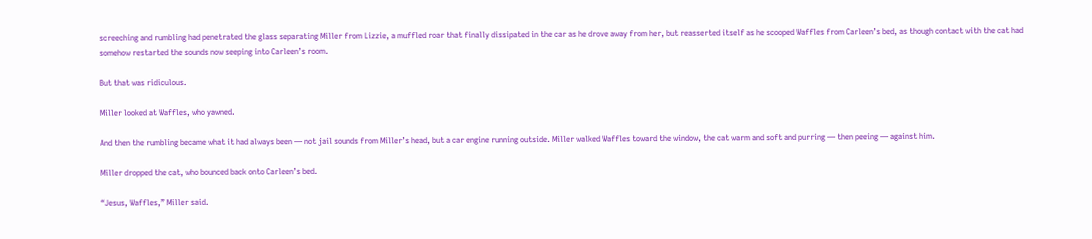screeching and rumbling had penetrated the glass separating Miller from Lizzie, a muffled roar that finally dissipated in the car as he drove away from her, but reasserted itself as he scooped Waffles from Carleen’s bed, as though contact with the cat had somehow restarted the sounds now seeping into Carleen’s room.

But that was ridiculous.

Miller looked at Waffles, who yawned.

And then the rumbling became what it had always been — not jail sounds from Miller’s head, but a car engine running outside. Miller walked Waffles toward the window, the cat warm and soft and purring — then peeing — against him.

Miller dropped the cat, who bounced back onto Carleen’s bed.

“Jesus, Waffles,” Miller said.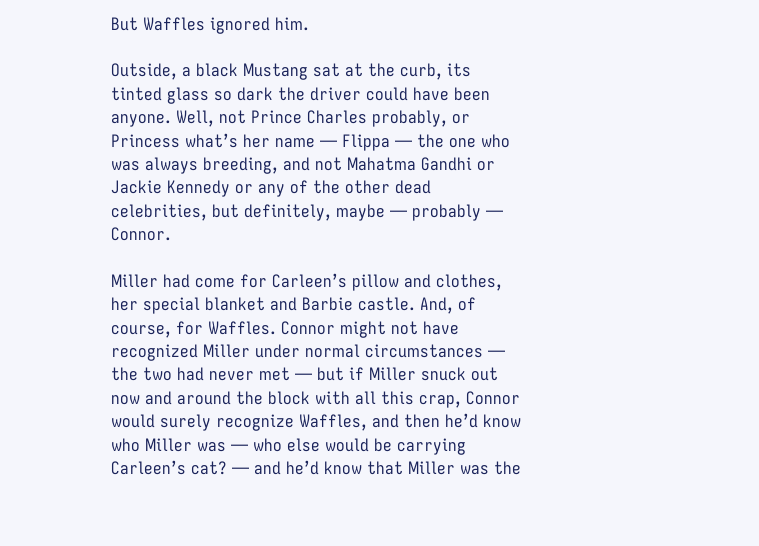But Waffles ignored him.

Outside, a black Mustang sat at the curb, its tinted glass so dark the driver could have been anyone. Well, not Prince Charles probably, or Princess what’s her name — Flippa — the one who was always breeding, and not Mahatma Gandhi or Jackie Kennedy or any of the other dead celebrities, but definitely, maybe — probably — Connor.

Miller had come for Carleen’s pillow and clothes, her special blanket and Barbie castle. And, of course, for Waffles. Connor might not have recognized Miller under normal circumstances — the two had never met — but if Miller snuck out now and around the block with all this crap, Connor would surely recognize Waffles, and then he’d know who Miller was — who else would be carrying Carleen’s cat? — and he’d know that Miller was the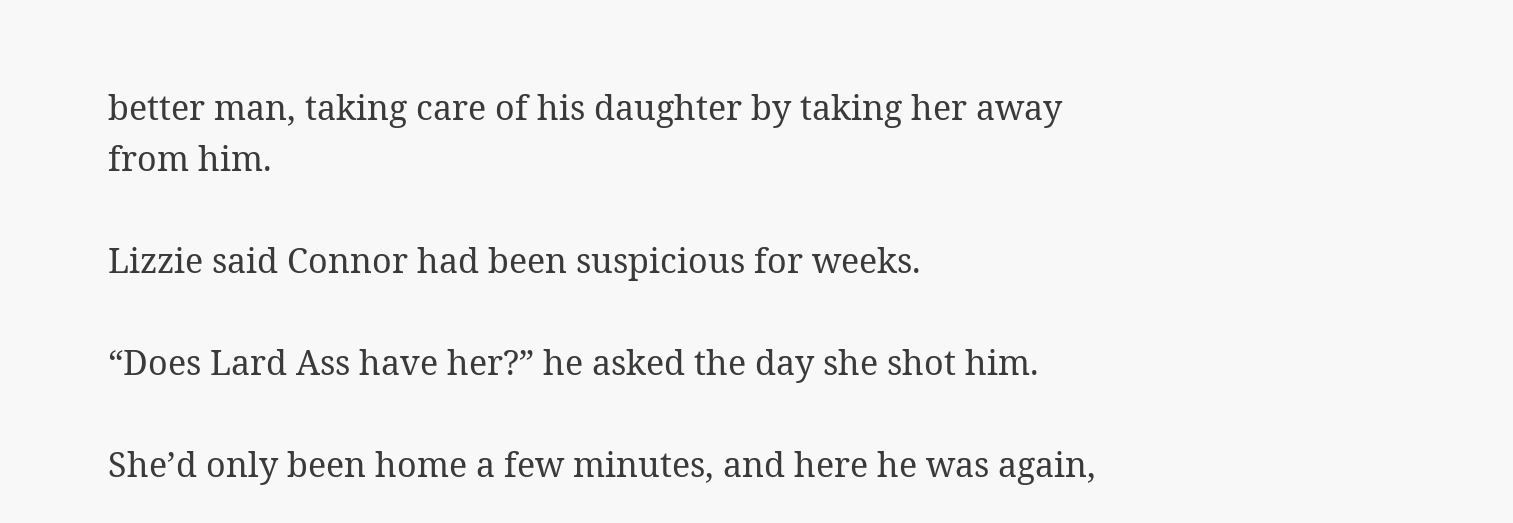better man, taking care of his daughter by taking her away from him.

Lizzie said Connor had been suspicious for weeks.

“Does Lard Ass have her?” he asked the day she shot him.

She’d only been home a few minutes, and here he was again,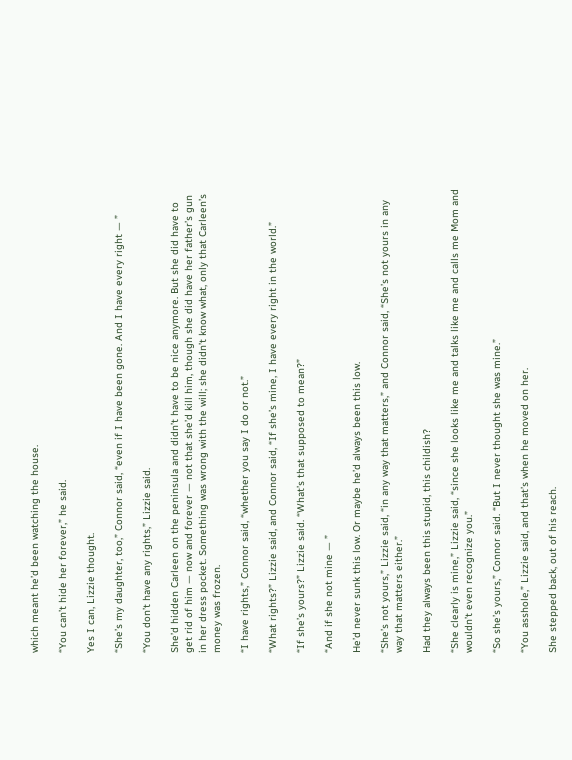which meant he’d been watching the house.

“You can’t hide her forever,” he said.

Yes I can, Lizzie thought.

“She’s my daughter, too,” Connor said, “even if I have been gone. And I have every right — ”

“You don’t have any rights,” Lizzie said.

She’d hidden Carleen on the peninsula and didn’t have to be nice anymore. But she did have to get rid of him — now and forever — not that she’d kill him, though she did have her father’s gun in her dress pocket. Something was wrong with the will; she didn’t know what, only that Carleen’s money was frozen.

“I have rights,” Connor said, “whether you say I do or not.”

“What rights?” Lizzie said, and Connor said, “If she’s mine, I have every right in the world.”

“If she’s yours?” Lizzie said. “What’s that supposed to mean?”

“And if she not mine — ”

He’d never sunk this low. Or maybe he’d always been this low.

“She’s not yours,” Lizzie said, “in any way that matters,” and Connor said, “She’s not yours in any way that matters either.”

Had they always been this stupid, this childish?

“She clearly is mine,” Lizzie said, “since she looks like me and talks like me and calls me Mom and wouldn’t even recognize you.”

“So she’s yours,” Connor said. “But I never thought she was mine.”

“You asshole,” Lizzie said, and that’s when he moved on her.

She stepped back, out of his reach.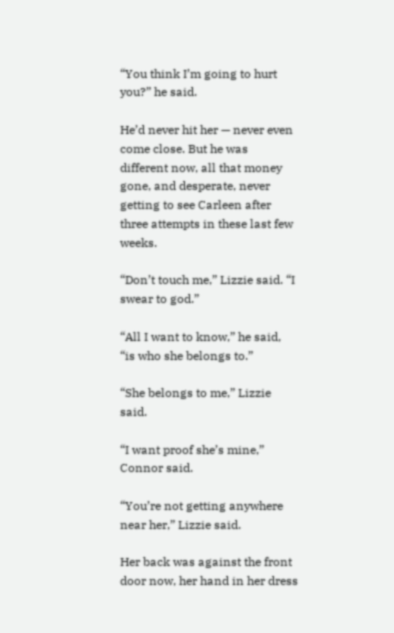“You think I’m going to hurt you?” he said.

He’d never hit her — never even come close. But he was different now, all that money gone, and desperate, never getting to see Carleen after three attempts in these last few weeks.

“Don’t touch me,” Lizzie said. “I swear to god.”

“All I want to know,” he said, “is who she belongs to.”

“She belongs to me,” Lizzie said.

“I want proof she’s mine,” Connor said.

“You’re not getting anywhere near her,” Lizzie said.

Her back was against the front door now, her hand in her dress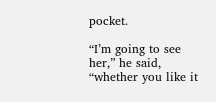pocket.

“I’m going to see her,” he said, “whether you like it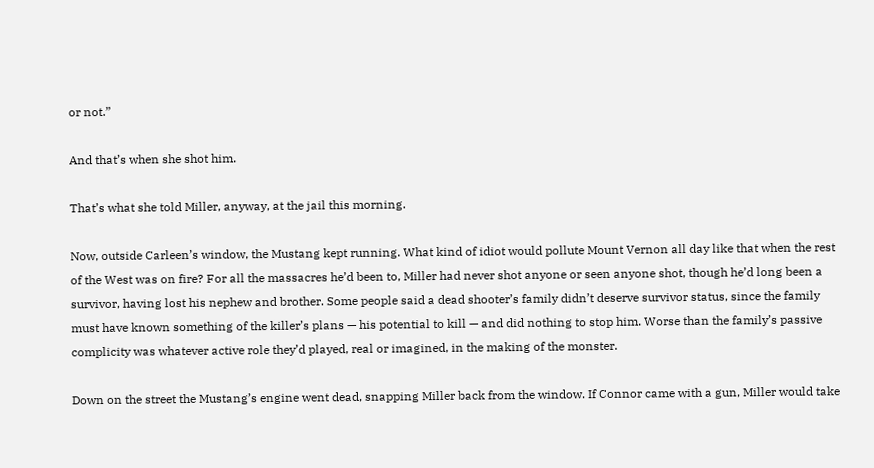or not.”

And that’s when she shot him.

That’s what she told Miller, anyway, at the jail this morning.

Now, outside Carleen’s window, the Mustang kept running. What kind of idiot would pollute Mount Vernon all day like that when the rest of the West was on fire? For all the massacres he’d been to, Miller had never shot anyone or seen anyone shot, though he’d long been a survivor, having lost his nephew and brother. Some people said a dead shooter’s family didn’t deserve survivor status, since the family must have known something of the killer’s plans — his potential to kill — and did nothing to stop him. Worse than the family’s passive complicity was whatever active role they’d played, real or imagined, in the making of the monster.

Down on the street the Mustang’s engine went dead, snapping Miller back from the window. If Connor came with a gun, Miller would take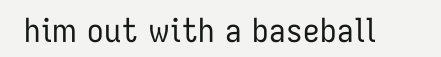him out with a baseball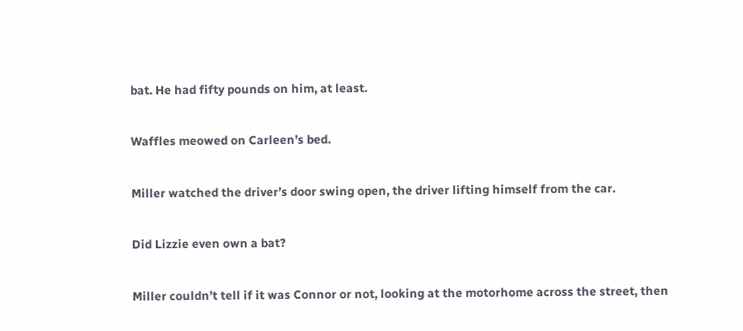bat. He had fifty pounds on him, at least.

Waffles meowed on Carleen’s bed.

Miller watched the driver’s door swing open, the driver lifting himself from the car.

Did Lizzie even own a bat?

Miller couldn’t tell if it was Connor or not, looking at the motorhome across the street, then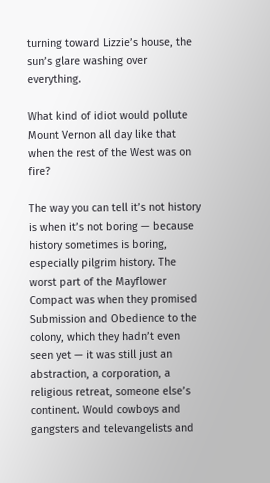turning toward Lizzie’s house, the sun’s glare washing over everything.

What kind of idiot would pollute Mount Vernon all day like that when the rest of the West was on fire?

The way you can tell it’s not history is when it’s not boring — because history sometimes is boring, especially pilgrim history. The worst part of the Mayflower Compact was when they promised Submission and Obedience to the colony, which they hadn’t even seen yet — it was still just an abstraction, a corporation, a religious retreat, someone else’s continent. Would cowboys and gangsters and televangelists and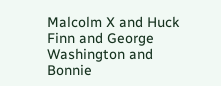Malcolm X and Huck Finn and George Washington and Bonnie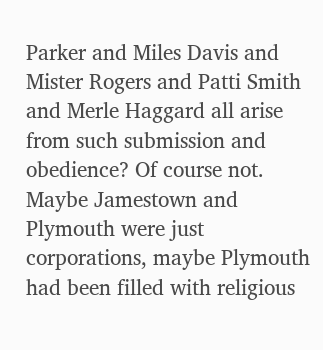Parker and Miles Davis and Mister Rogers and Patti Smith and Merle Haggard all arise from such submission and obedience? Of course not. Maybe Jamestown and Plymouth were just corporations, maybe Plymouth had been filled with religious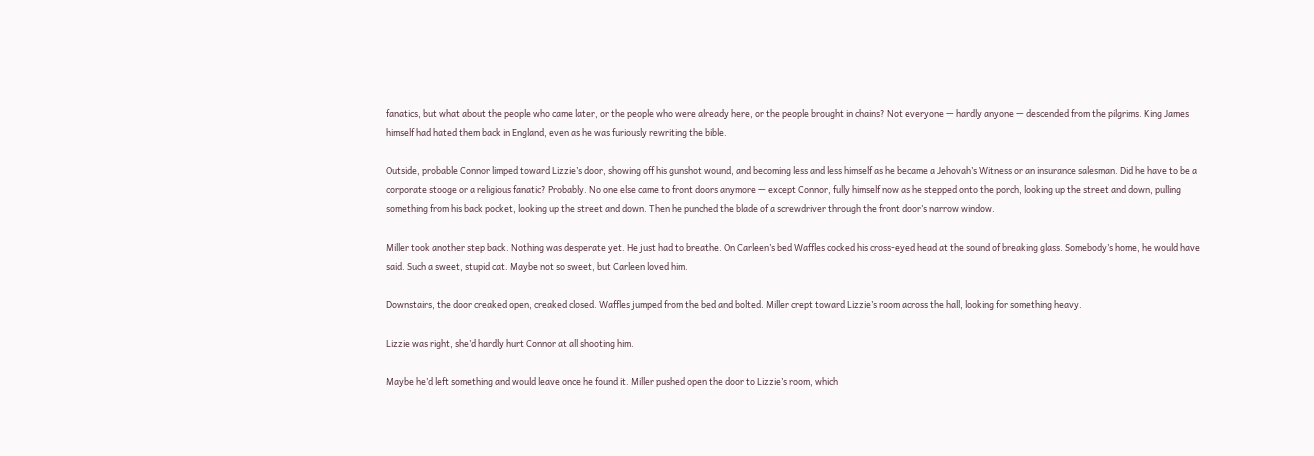fanatics, but what about the people who came later, or the people who were already here, or the people brought in chains? Not everyone — hardly anyone — descended from the pilgrims. King James himself had hated them back in England, even as he was furiously rewriting the bible.

Outside, probable Connor limped toward Lizzie’s door, showing off his gunshot wound, and becoming less and less himself as he became a Jehovah’s Witness or an insurance salesman. Did he have to be a corporate stooge or a religious fanatic? Probably. No one else came to front doors anymore — except Connor, fully himself now as he stepped onto the porch, looking up the street and down, pulling something from his back pocket, looking up the street and down. Then he punched the blade of a screwdriver through the front door’s narrow window.

Miller took another step back. Nothing was desperate yet. He just had to breathe. On Carleen’s bed Waffles cocked his cross-eyed head at the sound of breaking glass. Somebody’s home, he would have said. Such a sweet, stupid cat. Maybe not so sweet, but Carleen loved him.

Downstairs, the door creaked open, creaked closed. Waffles jumped from the bed and bolted. Miller crept toward Lizzie’s room across the hall, looking for something heavy.

Lizzie was right, she’d hardly hurt Connor at all shooting him.

Maybe he’d left something and would leave once he found it. Miller pushed open the door to Lizzie’s room, which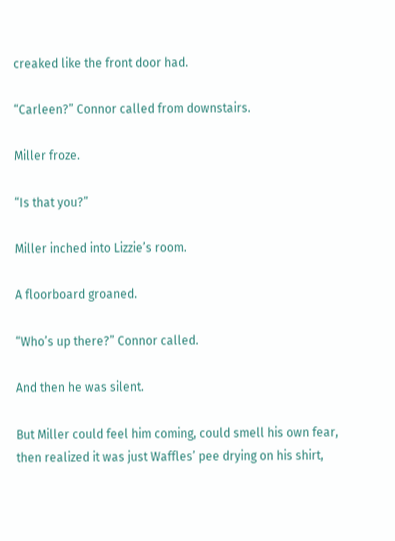creaked like the front door had.

“Carleen?” Connor called from downstairs.

Miller froze.

“Is that you?”

Miller inched into Lizzie’s room.

A floorboard groaned.

“Who’s up there?” Connor called.

And then he was silent.

But Miller could feel him coming, could smell his own fear, then realized it was just Waffles’ pee drying on his shirt,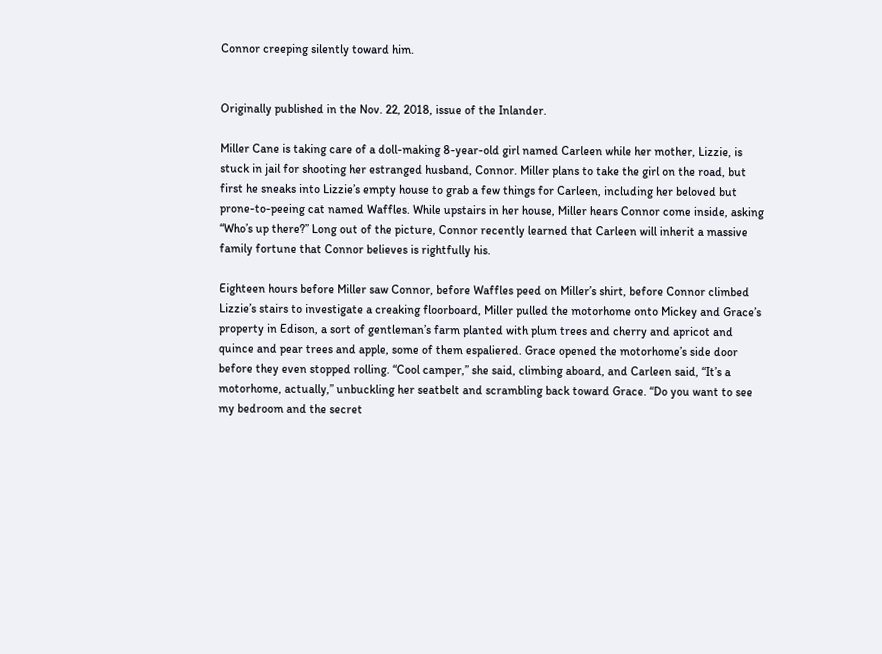Connor creeping silently toward him.


Originally published in the Nov. 22, 2018, issue of the Inlander.

Miller Cane is taking care of a doll-making 8-year-old girl named Carleen while her mother, Lizzie, is stuck in jail for shooting her estranged husband, Connor. Miller plans to take the girl on the road, but first he sneaks into Lizzie’s empty house to grab a few things for Carleen, including her beloved but prone-to-peeing cat named Waffles. While upstairs in her house, Miller hears Connor come inside, asking “Who’s up there?” Long out of the picture, Connor recently learned that Carleen will inherit a massive family fortune that Connor believes is rightfully his.

Eighteen hours before Miller saw Connor, before Waffles peed on Miller’s shirt, before Connor climbed Lizzie’s stairs to investigate a creaking floorboard, Miller pulled the motorhome onto Mickey and Grace’s property in Edison, a sort of gentleman’s farm planted with plum trees and cherry and apricot and quince and pear trees and apple, some of them espaliered. Grace opened the motorhome’s side door before they even stopped rolling. “Cool camper,” she said, climbing aboard, and Carleen said, “It’s a motorhome, actually,” unbuckling her seatbelt and scrambling back toward Grace. “Do you want to see my bedroom and the secret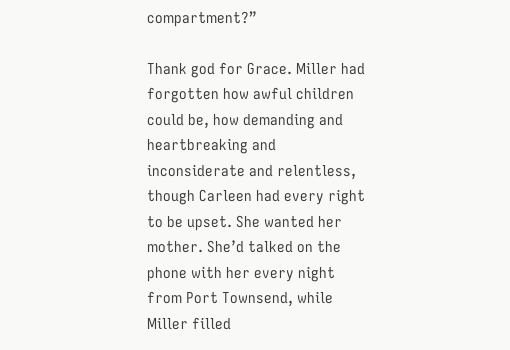compartment?”

Thank god for Grace. Miller had forgotten how awful children could be, how demanding and heartbreaking and inconsiderate and relentless, though Carleen had every right to be upset. She wanted her mother. She’d talked on the phone with her every night from Port Townsend, while Miller filled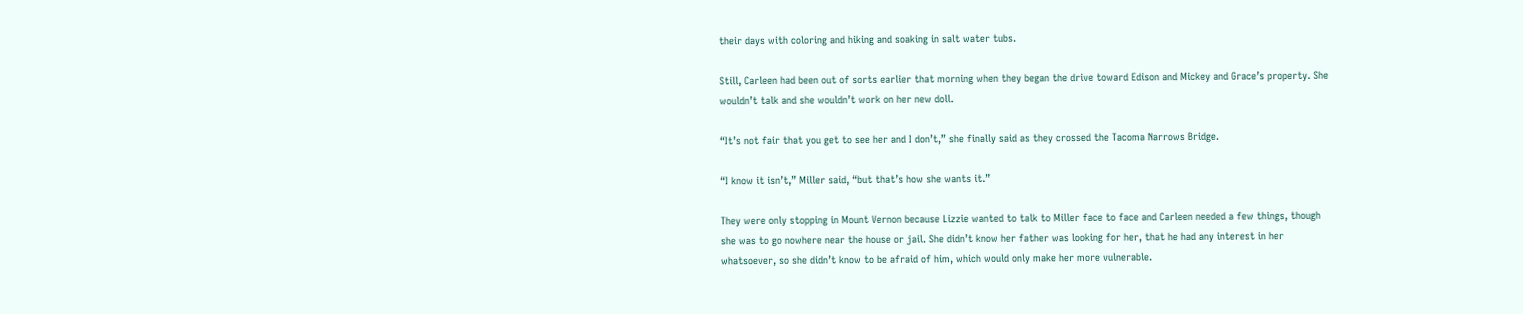their days with coloring and hiking and soaking in salt water tubs.

Still, Carleen had been out of sorts earlier that morning when they began the drive toward Edison and Mickey and Grace’s property. She wouldn’t talk and she wouldn’t work on her new doll.

“It’s not fair that you get to see her and I don’t,” she finally said as they crossed the Tacoma Narrows Bridge.

“I know it isn’t,” Miller said, “but that’s how she wants it.”

They were only stopping in Mount Vernon because Lizzie wanted to talk to Miller face to face and Carleen needed a few things, though she was to go nowhere near the house or jail. She didn’t know her father was looking for her, that he had any interest in her whatsoever, so she didn’t know to be afraid of him, which would only make her more vulnerable.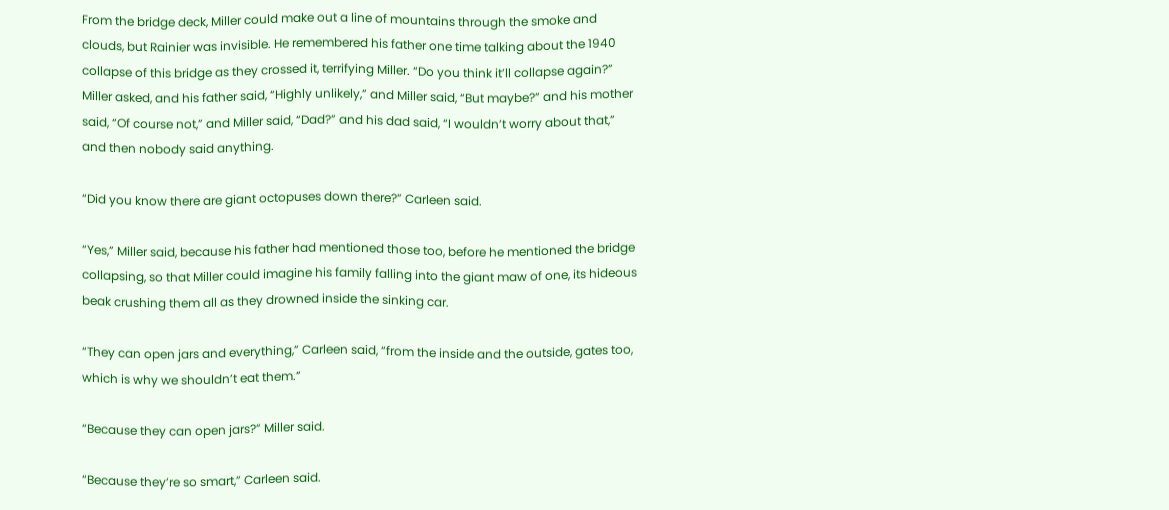From the bridge deck, Miller could make out a line of mountains through the smoke and clouds, but Rainier was invisible. He remembered his father one time talking about the 1940 collapse of this bridge as they crossed it, terrifying Miller. “Do you think it’ll collapse again?” Miller asked, and his father said, “Highly unlikely,” and Miller said, “But maybe?” and his mother said, “Of course not,” and Miller said, “Dad?” and his dad said, “I wouldn’t worry about that,” and then nobody said anything.

“Did you know there are giant octopuses down there?” Carleen said.

“Yes,” Miller said, because his father had mentioned those too, before he mentioned the bridge collapsing, so that Miller could imagine his family falling into the giant maw of one, its hideous beak crushing them all as they drowned inside the sinking car.

“They can open jars and everything,” Carleen said, “from the inside and the outside, gates too, which is why we shouldn’t eat them.”

“Because they can open jars?” Miller said.

“Because they’re so smart,” Carleen said.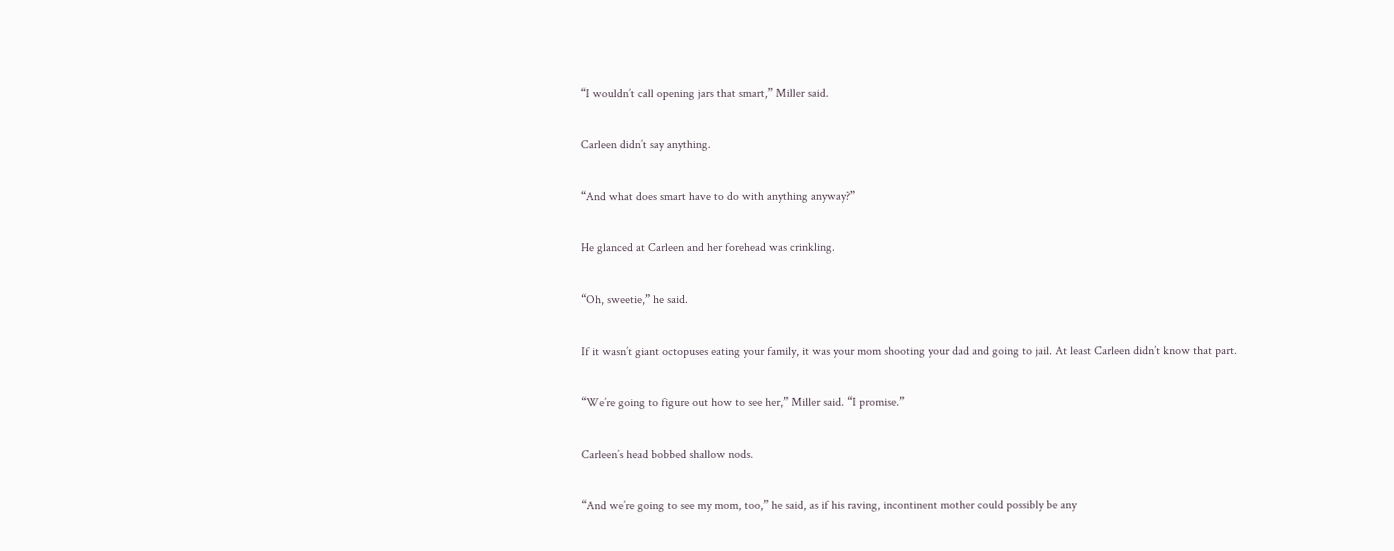“I wouldn’t call opening jars that smart,” Miller said.

Carleen didn’t say anything.

“And what does smart have to do with anything anyway?”

He glanced at Carleen and her forehead was crinkling.

“Oh, sweetie,” he said.

If it wasn’t giant octopuses eating your family, it was your mom shooting your dad and going to jail. At least Carleen didn’t know that part.

“We’re going to figure out how to see her,” Miller said. “I promise.”

Carleen’s head bobbed shallow nods.

“And we’re going to see my mom, too,” he said, as if his raving, incontinent mother could possibly be any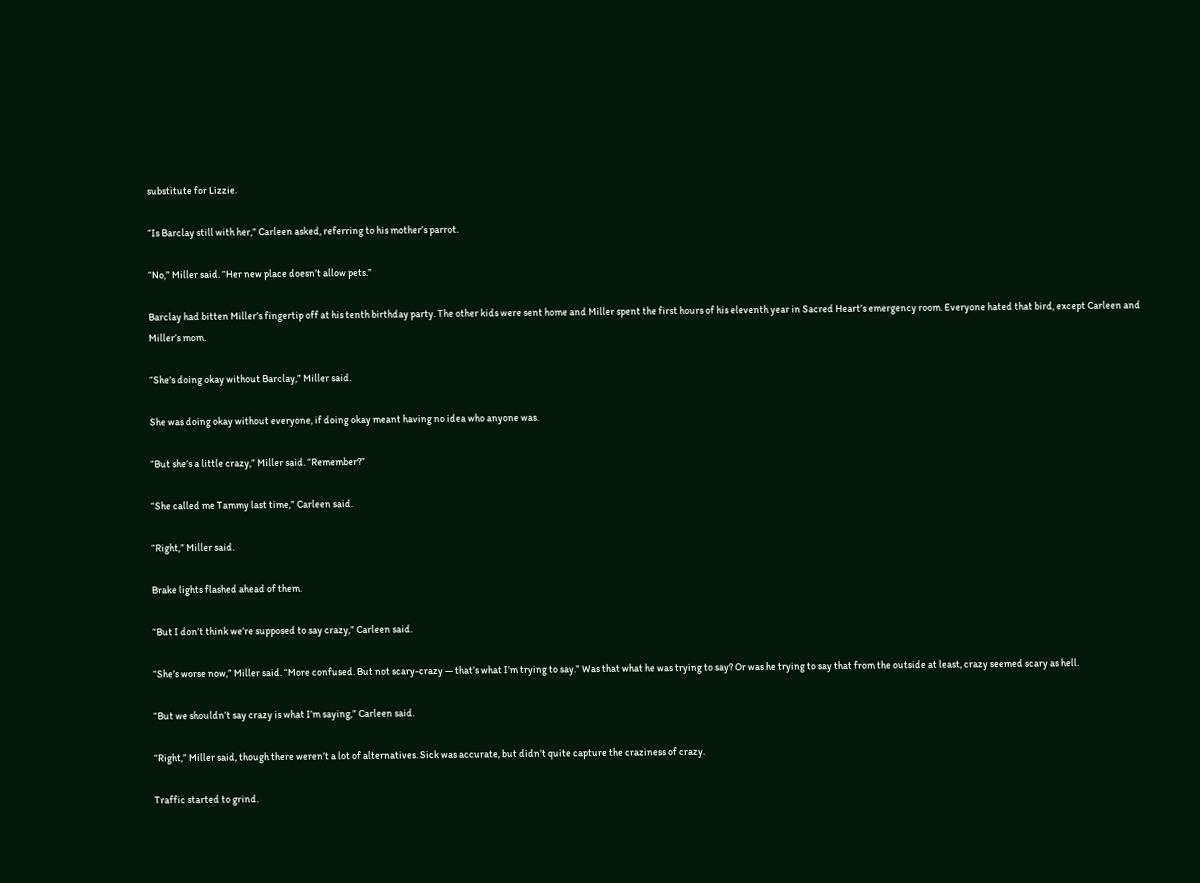substitute for Lizzie.

“Is Barclay still with her,” Carleen asked, referring to his mother’s parrot.

“No,” Miller said. “Her new place doesn’t allow pets.”

Barclay had bitten Miller’s fingertip off at his tenth birthday party. The other kids were sent home and Miller spent the first hours of his eleventh year in Sacred Heart’s emergency room. Everyone hated that bird, except Carleen and Miller’s mom.

“She’s doing okay without Barclay,” Miller said.

She was doing okay without everyone, if doing okay meant having no idea who anyone was.

“But she’s a little crazy,” Miller said. “Remember?”

“She called me Tammy last time,” Carleen said.

“Right,” Miller said.

Brake lights flashed ahead of them.

“But I don’t think we’re supposed to say crazy,” Carleen said.

“She’s worse now,” Miller said. “More confused. But not scary-crazy — that’s what I’m trying to say.” Was that what he was trying to say? Or was he trying to say that from the outside at least, crazy seemed scary as hell.

“But we shouldn’t say crazy is what I’m saying,” Carleen said.

“Right,” Miller said, though there weren’t a lot of alternatives. Sick was accurate, but didn’t quite capture the craziness of crazy.

Traffic started to grind.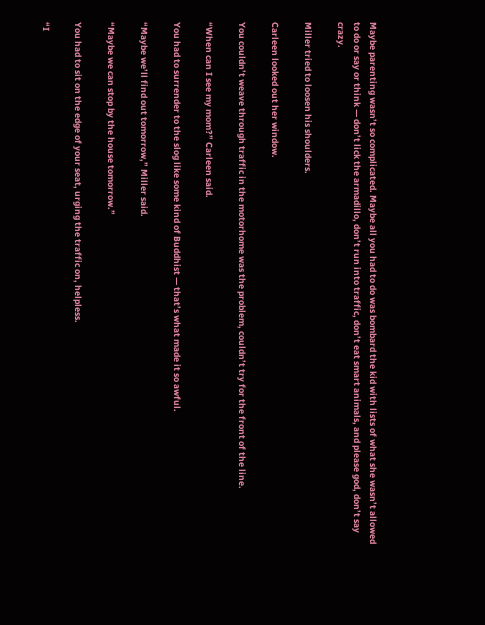Maybe parenting wasn’t so complicated. Maybe all you had to do was bombard the kid with lists of what she wasn’t allowed to do or say or think — don’t lick the armadillo, don’t run into traffic, don’t eat smart animals, and please god, don’t say crazy.

Miller tried to loosen his shoulders.

Carleen looked out her window.

You couldn’t weave through traffic in the motorhome was the problem, couldn’t try for the front of the line.

“When can I see my mom?” Carleen said.

You had to surrender to the slog like some kind of Buddhist — that’s what made it so awful.

“Maybe we’ll find out tomorrow,” Miller said.

“Maybe we can stop by the house tomorrow.”

You had to sit on the edge of your seat, urging the traffic on, helpless.

“I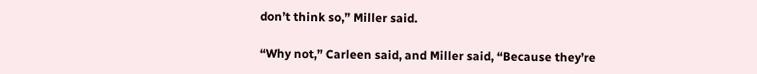don’t think so,” Miller said.

“Why not,” Carleen said, and Miller said, “Because they’re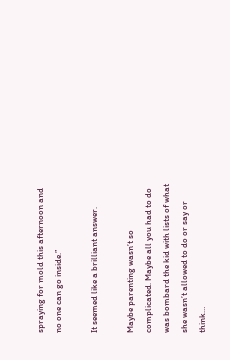spraying for mold this afternoon and no one can go inside.”

It seemed like a brilliant answer.

Maybe parenting wasn’t so complicated. Maybe all you had to do was bombard the kid with lists of what she wasn’t allowed to do or say or think…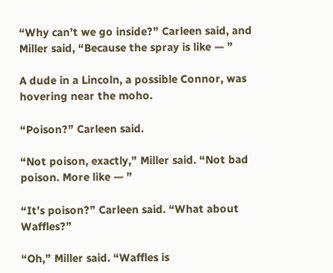“Why can’t we go inside?” Carleen said, and Miller said, “Because the spray is like — ”

A dude in a Lincoln, a possible Connor, was hovering near the moho.

“Poison?” Carleen said.

“Not poison, exactly,” Miller said. “Not bad poison. More like — ”

“It’s poison?” Carleen said. “What about Waffles?”

“Oh,” Miller said. “Waffles is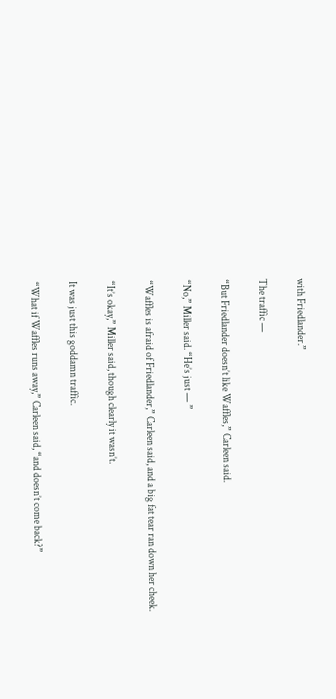with Friedlander.”

The traffic —

“But Friedlander doesn’t like Waffles,” Carleen said.

“No,” Miller said. “He’s just — ”

“Waffles is afraid of Friedlander,” Carleen said, and a big fat tear ran down her cheek.

“It’s okay,” Miller said, though clearly it wasn’t.

It was just this goddamn traffic.

“What if Waffles runs away,” Carleen said, “and doesn’t come back?”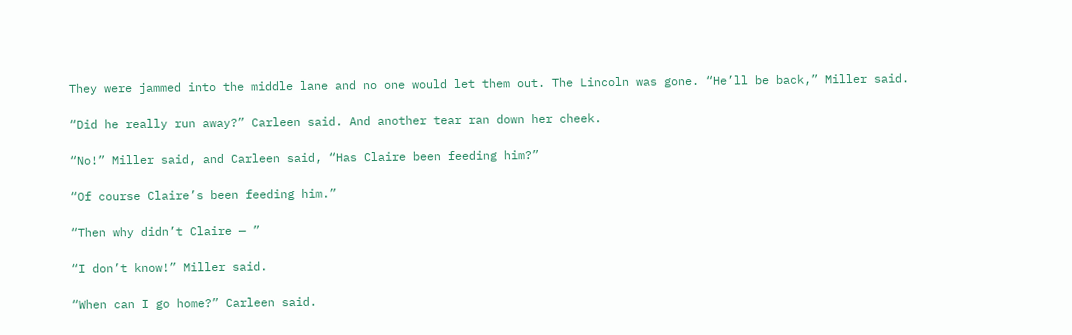They were jammed into the middle lane and no one would let them out. The Lincoln was gone. “He’ll be back,” Miller said.

“Did he really run away?” Carleen said. And another tear ran down her cheek.

“No!” Miller said, and Carleen said, “Has Claire been feeding him?”

“Of course Claire’s been feeding him.”

“Then why didn’t Claire — ”

“I don’t know!” Miller said.

“When can I go home?” Carleen said.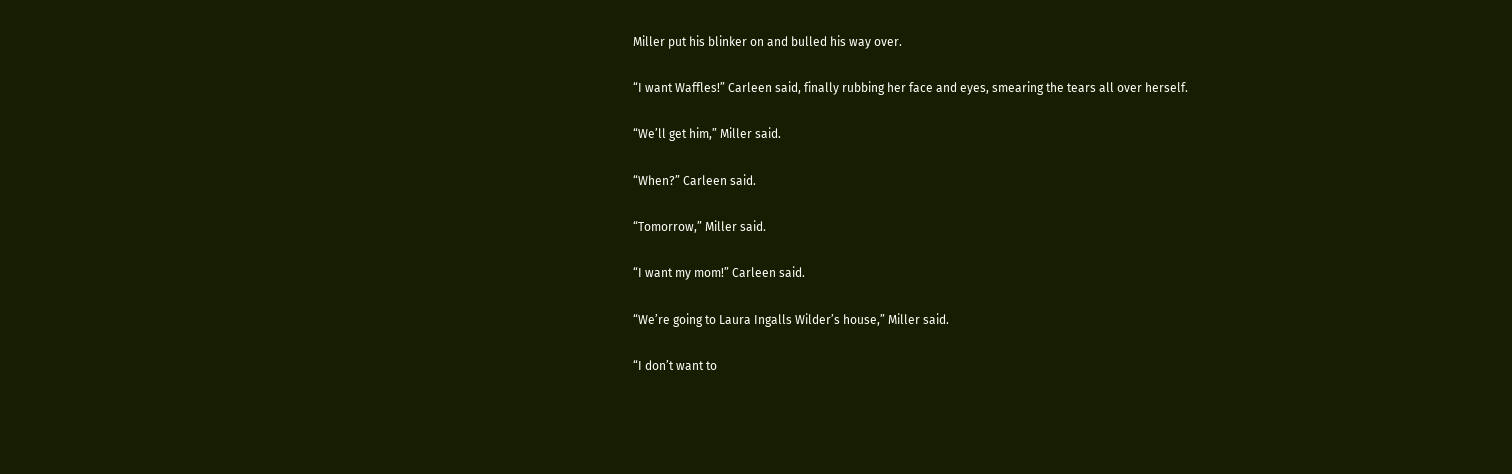Miller put his blinker on and bulled his way over.

“I want Waffles!” Carleen said, finally rubbing her face and eyes, smearing the tears all over herself.

“We’ll get him,” Miller said.

“When?” Carleen said.

“Tomorrow,” Miller said.

“I want my mom!” Carleen said.

“We’re going to Laura Ingalls Wilder’s house,” Miller said.

“I don’t want to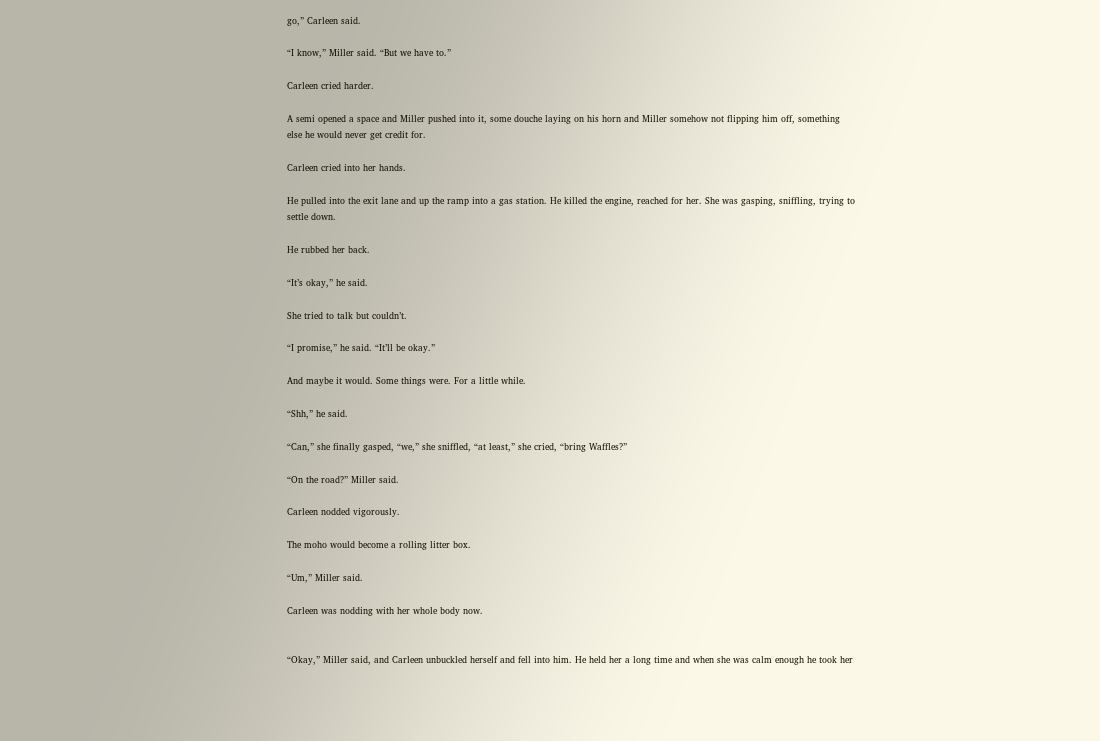go,” Carleen said.

“I know,” Miller said. “But we have to.”

Carleen cried harder.

A semi opened a space and Miller pushed into it, some douche laying on his horn and Miller somehow not flipping him off, something else he would never get credit for.

Carleen cried into her hands.

He pulled into the exit lane and up the ramp into a gas station. He killed the engine, reached for her. She was gasping, sniffling, trying to settle down.

He rubbed her back.

“It’s okay,” he said.

She tried to talk but couldn’t.

“I promise,” he said. “It’ll be okay.”

And maybe it would. Some things were. For a little while.

“Shh,” he said.

“Can,” she finally gasped, “we,” she sniffled, “at least,” she cried, “bring Waffles?”

“On the road?” Miller said.

Carleen nodded vigorously.

The moho would become a rolling litter box.

“Um,” Miller said.

Carleen was nodding with her whole body now.


“Okay,” Miller said, and Carleen unbuckled herself and fell into him. He held her a long time and when she was calm enough he took her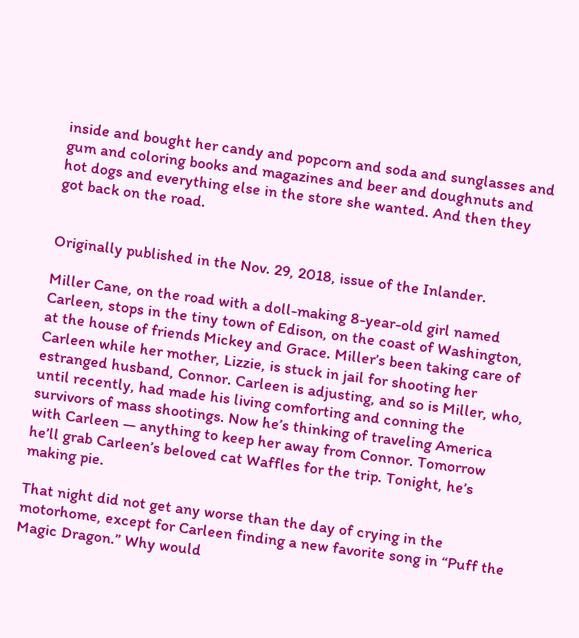inside and bought her candy and popcorn and soda and sunglasses and gum and coloring books and magazines and beer and doughnuts and hot dogs and everything else in the store she wanted. And then they got back on the road.


Originally published in the Nov. 29, 2018, issue of the Inlander.

Miller Cane, on the road with a doll-making 8-year-old girl named Carleen, stops in the tiny town of Edison, on the coast of Washington, at the house of friends Mickey and Grace. Miller’s been taking care of Carleen while her mother, Lizzie, is stuck in jail for shooting her estranged husband, Connor. Carleen is adjusting, and so is Miller, who, until recently, had made his living comforting and conning the survivors of mass shootings. Now he’s thinking of traveling America with Carleen — anything to keep her away from Connor. Tomorrow he’ll grab Carleen’s beloved cat Waffles for the trip. Tonight, he’s making pie.

That night did not get any worse than the day of crying in the motorhome, except for Carleen finding a new favorite song in “Puff the Magic Dragon.” Why would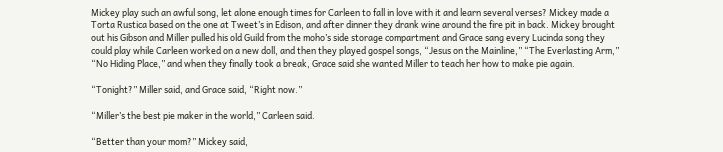Mickey play such an awful song, let alone enough times for Carleen to fall in love with it and learn several verses? Mickey made a Torta Rustica based on the one at Tweet’s in Edison, and after dinner they drank wine around the fire pit in back. Mickey brought out his Gibson and Miller pulled his old Guild from the moho’s side storage compartment and Grace sang every Lucinda song they could play while Carleen worked on a new doll, and then they played gospel songs, “Jesus on the Mainline,” “The Everlasting Arm,” “No Hiding Place,” and when they finally took a break, Grace said she wanted Miller to teach her how to make pie again.

“Tonight?” Miller said, and Grace said, “Right now.”

“Miller’s the best pie maker in the world,” Carleen said.

“Better than your mom?” Mickey said,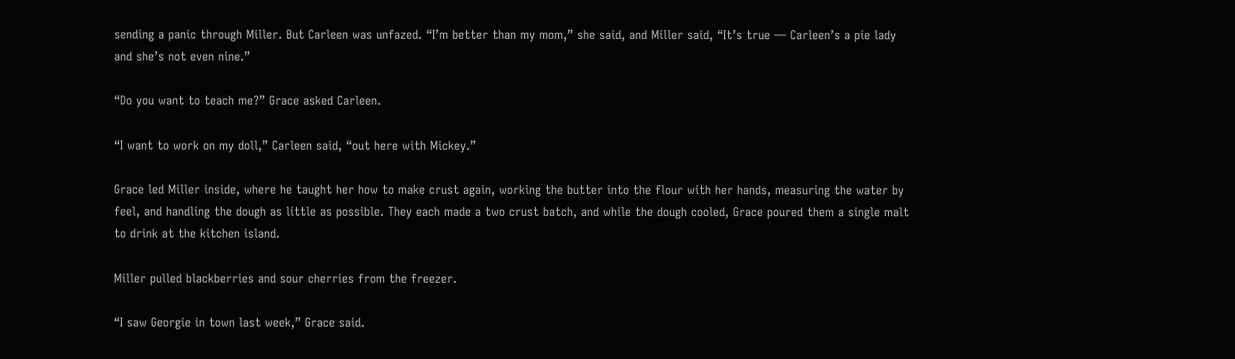sending a panic through Miller. But Carleen was unfazed. “I’m better than my mom,” she said, and Miller said, “It’s true — Carleen’s a pie lady and she’s not even nine.”

“Do you want to teach me?” Grace asked Carleen.

“I want to work on my doll,” Carleen said, “out here with Mickey.”

Grace led Miller inside, where he taught her how to make crust again, working the butter into the flour with her hands, measuring the water by feel, and handling the dough as little as possible. They each made a two crust batch, and while the dough cooled, Grace poured them a single malt to drink at the kitchen island.

Miller pulled blackberries and sour cherries from the freezer.

“I saw Georgie in town last week,” Grace said.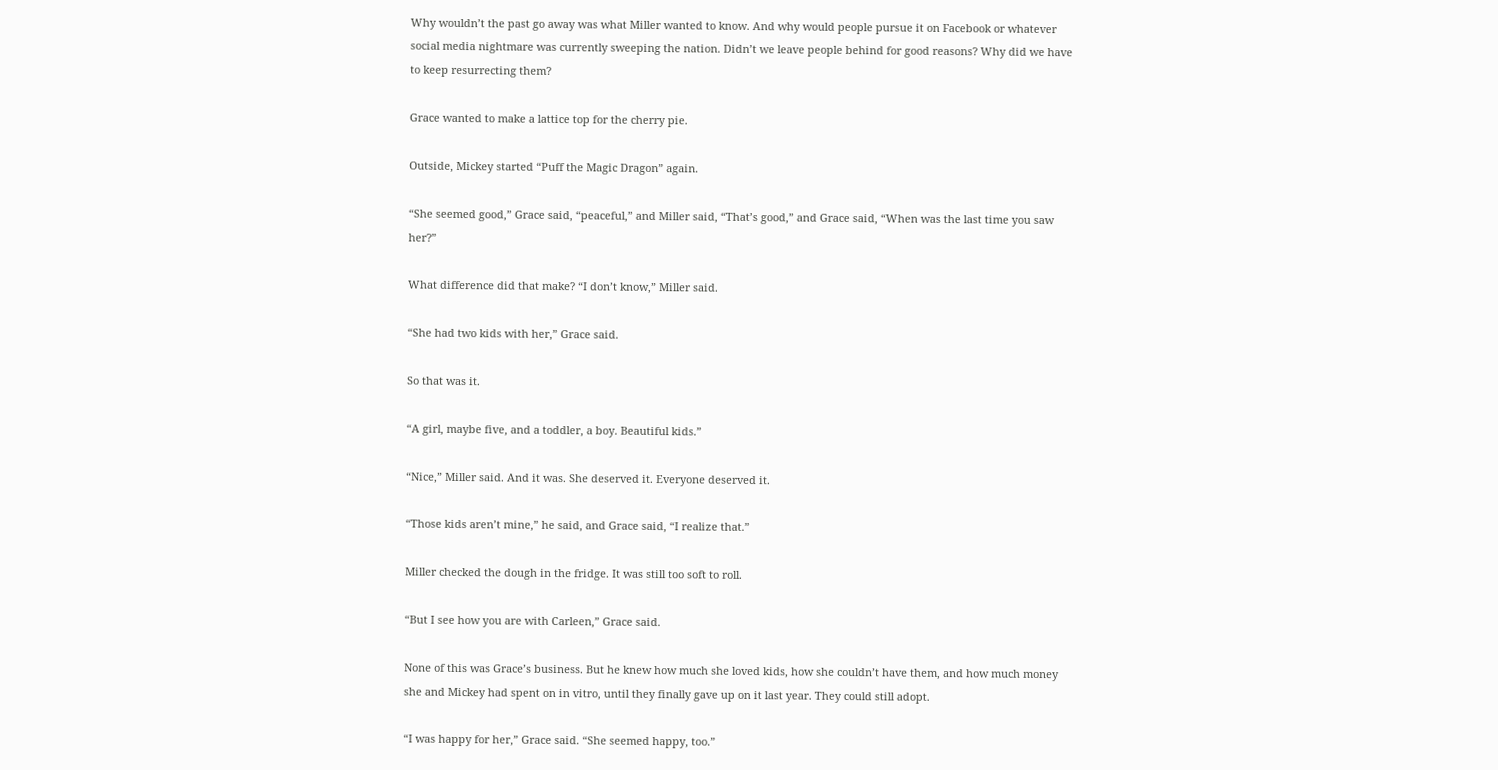Why wouldn’t the past go away was what Miller wanted to know. And why would people pursue it on Facebook or whatever social media nightmare was currently sweeping the nation. Didn’t we leave people behind for good reasons? Why did we have to keep resurrecting them?

Grace wanted to make a lattice top for the cherry pie.

Outside, Mickey started “Puff the Magic Dragon” again.

“She seemed good,” Grace said, “peaceful,” and Miller said, “That’s good,” and Grace said, “When was the last time you saw her?”

What difference did that make? “I don’t know,” Miller said.

“She had two kids with her,” Grace said.

So that was it.

“A girl, maybe five, and a toddler, a boy. Beautiful kids.”

“Nice,” Miller said. And it was. She deserved it. Everyone deserved it.

“Those kids aren’t mine,” he said, and Grace said, “I realize that.”

Miller checked the dough in the fridge. It was still too soft to roll.

“But I see how you are with Carleen,” Grace said.

None of this was Grace’s business. But he knew how much she loved kids, how she couldn’t have them, and how much money she and Mickey had spent on in vitro, until they finally gave up on it last year. They could still adopt.

“I was happy for her,” Grace said. “She seemed happy, too.”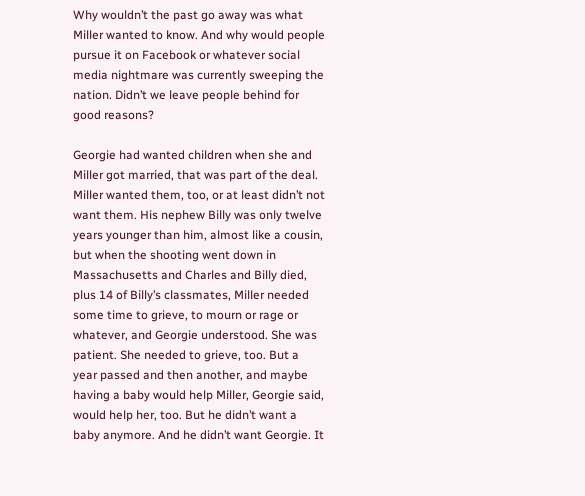Why wouldn’t the past go away was what Miller wanted to know. And why would people pursue it on Facebook or whatever social media nightmare was currently sweeping the nation. Didn’t we leave people behind for good reasons?

Georgie had wanted children when she and Miller got married, that was part of the deal. Miller wanted them, too, or at least didn’t not want them. His nephew Billy was only twelve years younger than him, almost like a cousin, but when the shooting went down in Massachusetts and Charles and Billy died, plus 14 of Billy’s classmates, Miller needed some time to grieve, to mourn or rage or whatever, and Georgie understood. She was patient. She needed to grieve, too. But a year passed and then another, and maybe having a baby would help Miller, Georgie said, would help her, too. But he didn’t want a baby anymore. And he didn’t want Georgie. It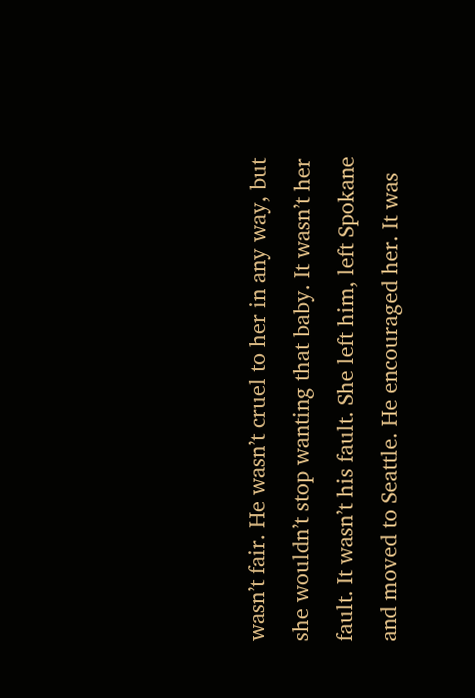wasn’t fair. He wasn’t cruel to her in any way, but she wouldn’t stop wanting that baby. It wasn’t her fault. It wasn’t his fault. She left him, left Spokane and moved to Seattle. He encouraged her. It was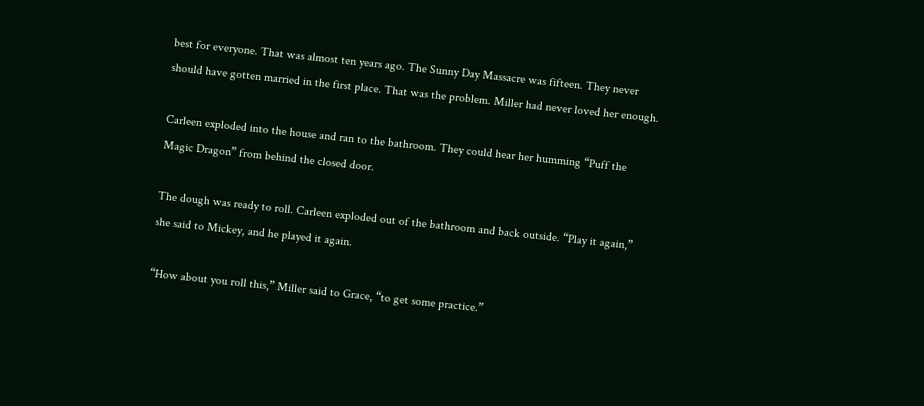best for everyone. That was almost ten years ago. The Sunny Day Massacre was fifteen. They never should have gotten married in the first place. That was the problem. Miller had never loved her enough.

Carleen exploded into the house and ran to the bathroom. They could hear her humming “Puff the Magic Dragon” from behind the closed door.

The dough was ready to roll. Carleen exploded out of the bathroom and back outside. “Play it again,” she said to Mickey, and he played it again.

“How about you roll this,” Miller said to Grace, “to get some practice.”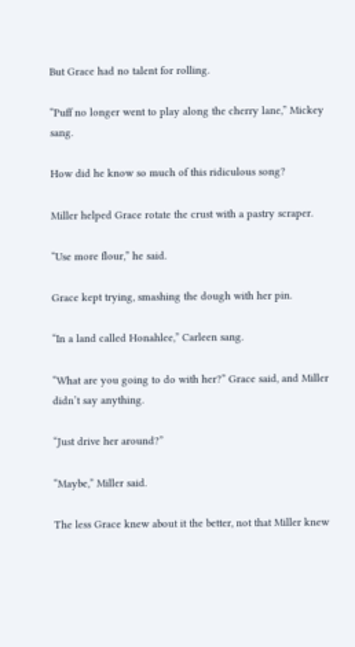But Grace had no talent for rolling.

“Puff no longer went to play along the cherry lane,” Mickey sang.

How did he know so much of this ridiculous song?

Miller helped Grace rotate the crust with a pastry scraper.

“Use more flour,” he said.

Grace kept trying, smashing the dough with her pin.

“In a land called Honahlee,” Carleen sang.

“What are you going to do with her?” Grace said, and Miller didn’t say anything.

“Just drive her around?”

“Maybe,” Miller said.

The less Grace knew about it the better, not that Miller knew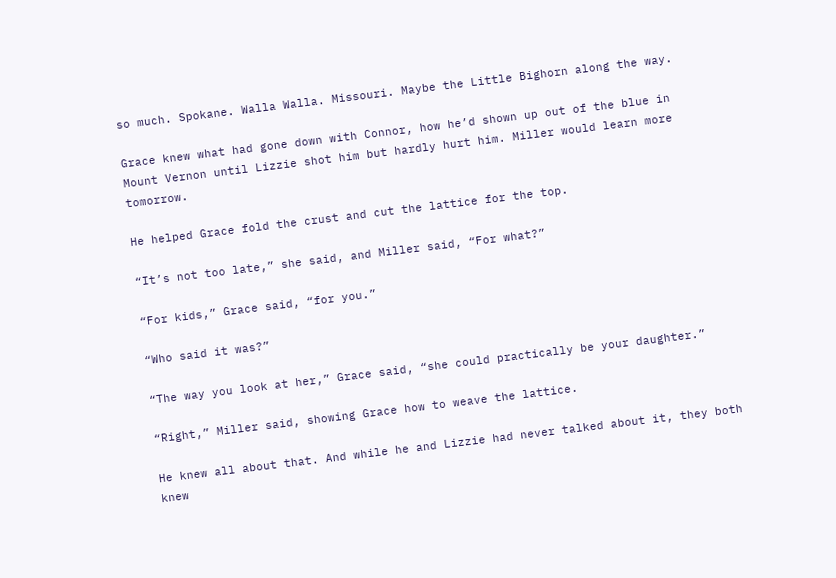so much. Spokane. Walla Walla. Missouri. Maybe the Little Bighorn along the way.

Grace knew what had gone down with Connor, how he’d shown up out of the blue in Mount Vernon until Lizzie shot him but hardly hurt him. Miller would learn more tomorrow.

He helped Grace fold the crust and cut the lattice for the top.

“It’s not too late,” she said, and Miller said, “For what?”

“For kids,” Grace said, “for you.”

“Who said it was?”

“The way you look at her,” Grace said, “she could practically be your daughter.”

“Right,” Miller said, showing Grace how to weave the lattice.

He knew all about that. And while he and Lizzie had never talked about it, they both knew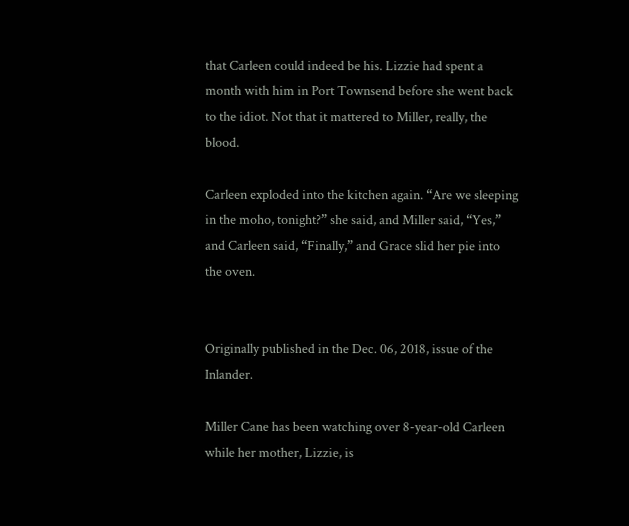that Carleen could indeed be his. Lizzie had spent a month with him in Port Townsend before she went back to the idiot. Not that it mattered to Miller, really, the blood.

Carleen exploded into the kitchen again. “Are we sleeping in the moho, tonight?” she said, and Miller said, “Yes,” and Carleen said, “Finally,” and Grace slid her pie into the oven.


Originally published in the Dec. 06, 2018, issue of the Inlander.

Miller Cane has been watching over 8-year-old Carleen while her mother, Lizzie, is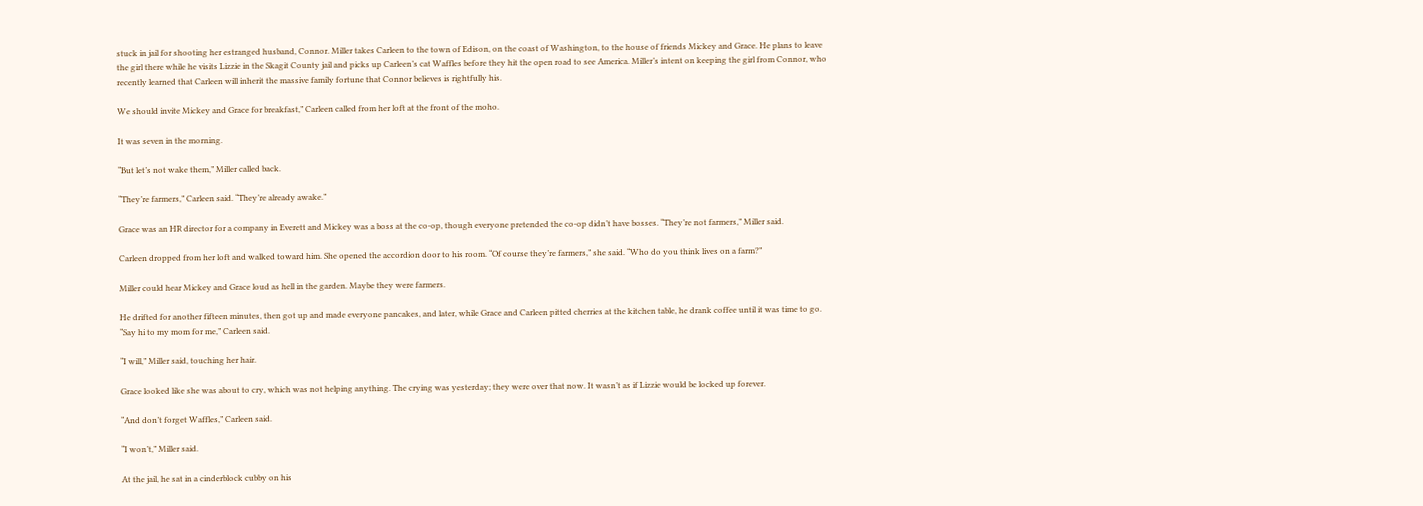stuck in jail for shooting her estranged husband, Connor. Miller takes Carleen to the town of Edison, on the coast of Washington, to the house of friends Mickey and Grace. He plans to leave the girl there while he visits Lizzie in the Skagit County jail and picks up Carleen’s cat Waffles before they hit the open road to see America. Miller’s intent on keeping the girl from Connor, who recently learned that Carleen will inherit the massive family fortune that Connor believes is rightfully his.

We should invite Mickey and Grace for breakfast,” Carleen called from her loft at the front of the moho.

It was seven in the morning.

“But let’s not wake them,” Miller called back.

“They’re farmers,” Carleen said. “They’re already awake.”

Grace was an HR director for a company in Everett and Mickey was a boss at the co-op, though everyone pretended the co-op didn’t have bosses. “They’re not farmers,” Miller said.

Carleen dropped from her loft and walked toward him. She opened the accordion door to his room. “Of course they’re farmers,” she said. “Who do you think lives on a farm?”

Miller could hear Mickey and Grace loud as hell in the garden. Maybe they were farmers.

He drifted for another fifteen minutes, then got up and made everyone pancakes, and later, while Grace and Carleen pitted cherries at the kitchen table, he drank coffee until it was time to go. “Say hi to my mom for me,” Carleen said.

“I will,” Miller said, touching her hair.

Grace looked like she was about to cry, which was not helping anything. The crying was yesterday; they were over that now. It wasn’t as if Lizzie would be locked up forever.

“And don’t forget Waffles,” Carleen said.

“I won’t,” Miller said.

At the jail, he sat in a cinderblock cubby on his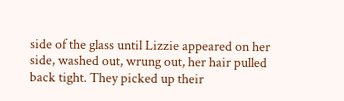side of the glass until Lizzie appeared on her side, washed out, wrung out, her hair pulled back tight. They picked up their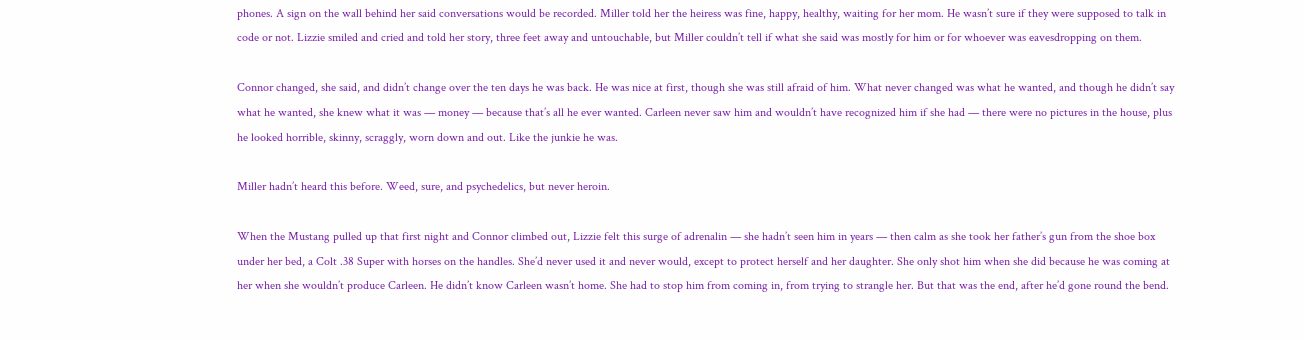phones. A sign on the wall behind her said conversations would be recorded. Miller told her the heiress was fine, happy, healthy, waiting for her mom. He wasn’t sure if they were supposed to talk in code or not. Lizzie smiled and cried and told her story, three feet away and untouchable, but Miller couldn’t tell if what she said was mostly for him or for whoever was eavesdropping on them.

Connor changed, she said, and didn’t change over the ten days he was back. He was nice at first, though she was still afraid of him. What never changed was what he wanted, and though he didn’t say what he wanted, she knew what it was — money — because that’s all he ever wanted. Carleen never saw him and wouldn’t have recognized him if she had — there were no pictures in the house, plus he looked horrible, skinny, scraggly, worn down and out. Like the junkie he was.

Miller hadn’t heard this before. Weed, sure, and psychedelics, but never heroin.

When the Mustang pulled up that first night and Connor climbed out, Lizzie felt this surge of adrenalin — she hadn’t seen him in years — then calm as she took her father’s gun from the shoe box under her bed, a Colt .38 Super with horses on the handles. She’d never used it and never would, except to protect herself and her daughter. She only shot him when she did because he was coming at her when she wouldn’t produce Carleen. He didn’t know Carleen wasn’t home. She had to stop him from coming in, from trying to strangle her. But that was the end, after he’d gone round the bend.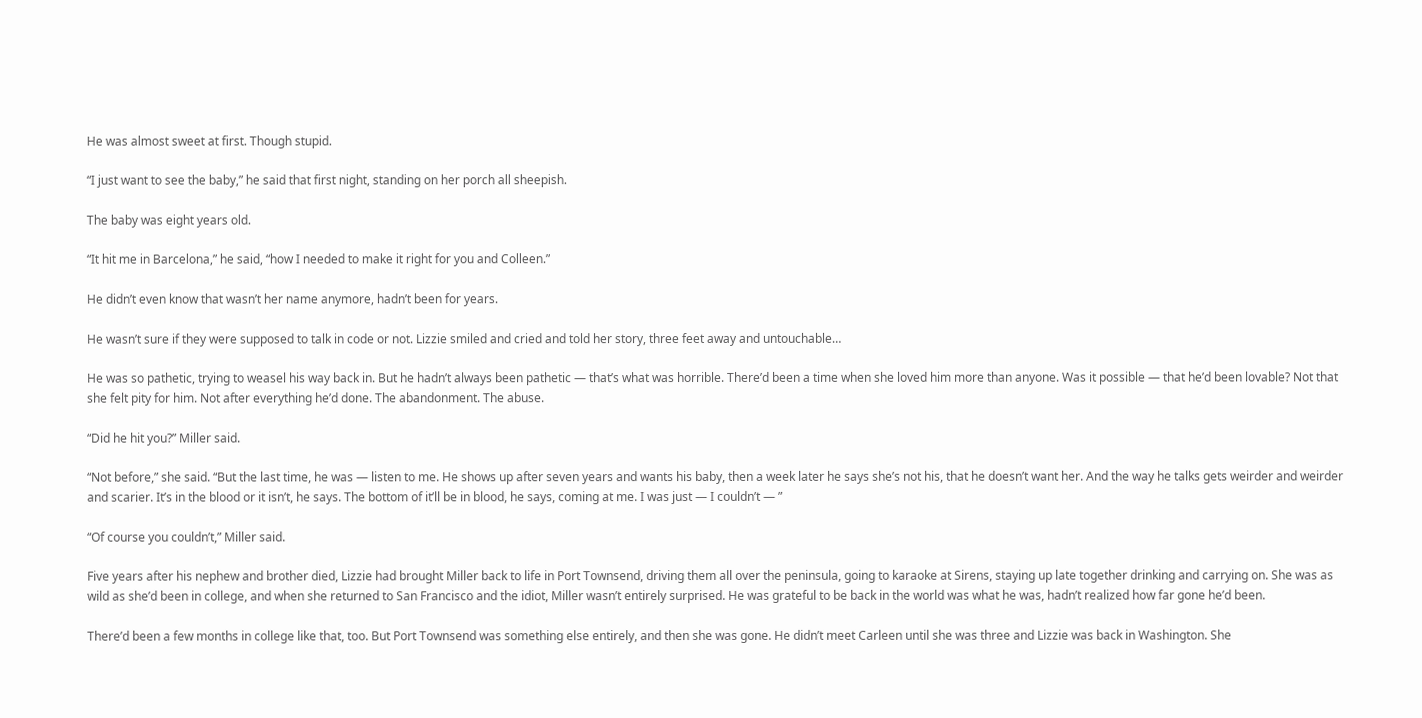He was almost sweet at first. Though stupid.

“I just want to see the baby,” he said that first night, standing on her porch all sheepish.

The baby was eight years old.

“It hit me in Barcelona,” he said, “how I needed to make it right for you and Colleen.”

He didn’t even know that wasn’t her name anymore, hadn’t been for years.

He wasn’t sure if they were supposed to talk in code or not. Lizzie smiled and cried and told her story, three feet away and untouchable…

He was so pathetic, trying to weasel his way back in. But he hadn’t always been pathetic — that’s what was horrible. There’d been a time when she loved him more than anyone. Was it possible — that he’d been lovable? Not that she felt pity for him. Not after everything he’d done. The abandonment. The abuse.

“Did he hit you?” Miller said.

“Not before,” she said. “But the last time, he was — listen to me. He shows up after seven years and wants his baby, then a week later he says she’s not his, that he doesn’t want her. And the way he talks gets weirder and weirder and scarier. It’s in the blood or it isn’t, he says. The bottom of it’ll be in blood, he says, coming at me. I was just — I couldn’t — ”

“Of course you couldn’t,” Miller said.

Five years after his nephew and brother died, Lizzie had brought Miller back to life in Port Townsend, driving them all over the peninsula, going to karaoke at Sirens, staying up late together drinking and carrying on. She was as wild as she’d been in college, and when she returned to San Francisco and the idiot, Miller wasn’t entirely surprised. He was grateful to be back in the world was what he was, hadn’t realized how far gone he’d been.

There’d been a few months in college like that, too. But Port Townsend was something else entirely, and then she was gone. He didn’t meet Carleen until she was three and Lizzie was back in Washington. She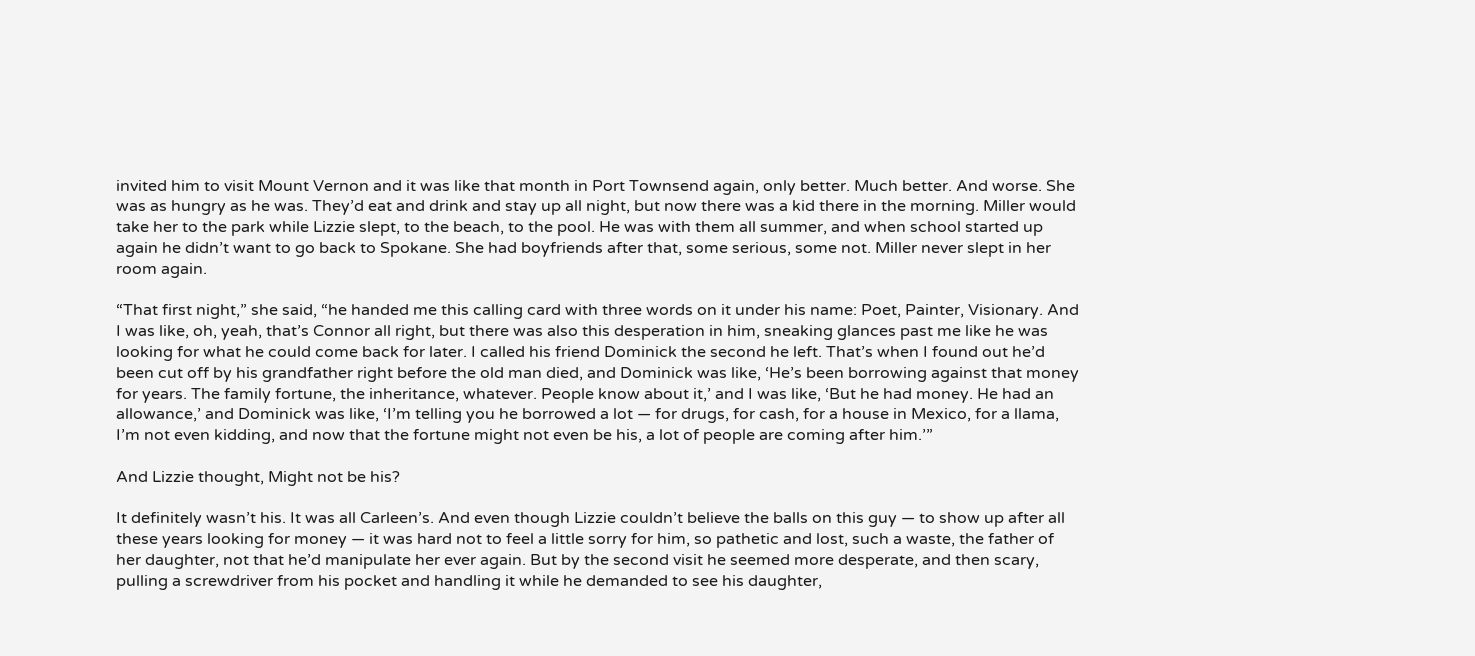invited him to visit Mount Vernon and it was like that month in Port Townsend again, only better. Much better. And worse. She was as hungry as he was. They’d eat and drink and stay up all night, but now there was a kid there in the morning. Miller would take her to the park while Lizzie slept, to the beach, to the pool. He was with them all summer, and when school started up again he didn’t want to go back to Spokane. She had boyfriends after that, some serious, some not. Miller never slept in her room again.

“That first night,” she said, “he handed me this calling card with three words on it under his name: Poet, Painter, Visionary. And I was like, oh, yeah, that’s Connor all right, but there was also this desperation in him, sneaking glances past me like he was looking for what he could come back for later. I called his friend Dominick the second he left. That’s when I found out he’d been cut off by his grandfather right before the old man died, and Dominick was like, ‘He’s been borrowing against that money for years. The family fortune, the inheritance, whatever. People know about it,’ and I was like, ‘But he had money. He had an allowance,’ and Dominick was like, ‘I’m telling you he borrowed a lot — for drugs, for cash, for a house in Mexico, for a llama, I’m not even kidding, and now that the fortune might not even be his, a lot of people are coming after him.’”

And Lizzie thought, Might not be his?

It definitely wasn’t his. It was all Carleen’s. And even though Lizzie couldn’t believe the balls on this guy — to show up after all these years looking for money — it was hard not to feel a little sorry for him, so pathetic and lost, such a waste, the father of her daughter, not that he’d manipulate her ever again. But by the second visit he seemed more desperate, and then scary, pulling a screwdriver from his pocket and handling it while he demanded to see his daughter,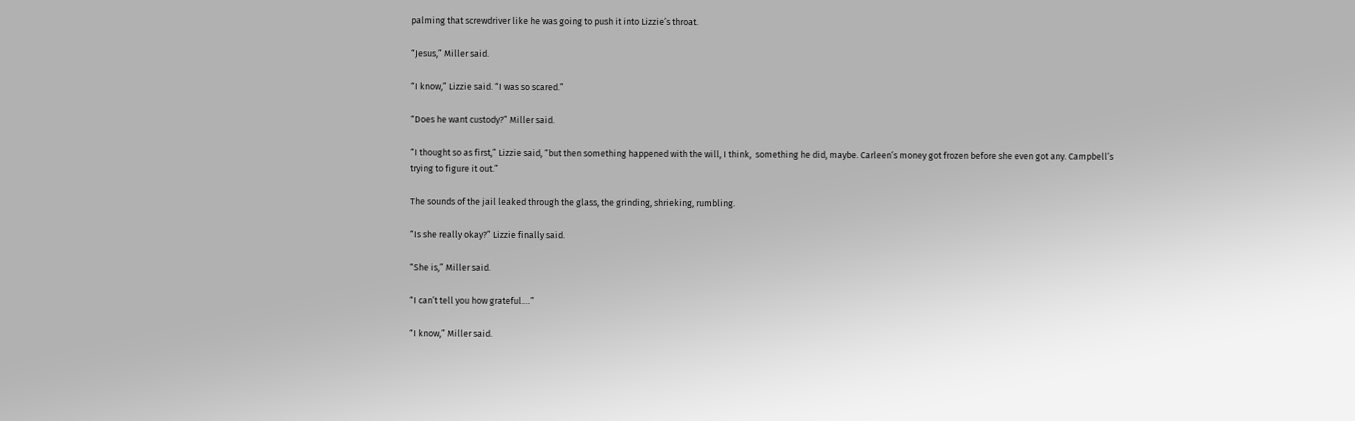palming that screwdriver like he was going to push it into Lizzie’s throat.

“Jesus,” Miller said.

“I know,” Lizzie said. “I was so scared.”

“Does he want custody?” Miller said.

“I thought so as first,” Lizzie said, “but then something happened with the will, I think,  something he did, maybe. Carleen’s money got frozen before she even got any. Campbell’s trying to figure it out.”

The sounds of the jail leaked through the glass, the grinding, shrieking, rumbling.

“Is she really okay?” Lizzie finally said.

“She is,” Miller said.

“I can’t tell you how grateful.…”

“I know,” Miller said.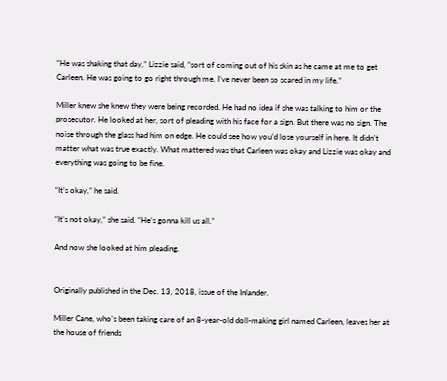“He was shaking that day,” Lizzie said, “sort of coming out of his skin as he came at me to get Carleen. He was going to go right through me. I’ve never been so scared in my life.”

Miller knew she knew they were being recorded. He had no idea if she was talking to him or the prosecutor. He looked at her, sort of pleading with his face for a sign. But there was no sign. The noise through the glass had him on edge. He could see how you’d lose yourself in here. It didn’t matter what was true exactly. What mattered was that Carleen was okay and Lizzie was okay and everything was going to be fine.

“It’s okay,” he said.

“It’s not okay,” she said. “He’s gonna kill us all.”

And now she looked at him pleading.


Originally published in the Dec. 13, 2018, issue of the Inlander.

Miller Cane, who’s been taking care of an 8-year-old doll-making girl named Carleen, leaves her at the house of friends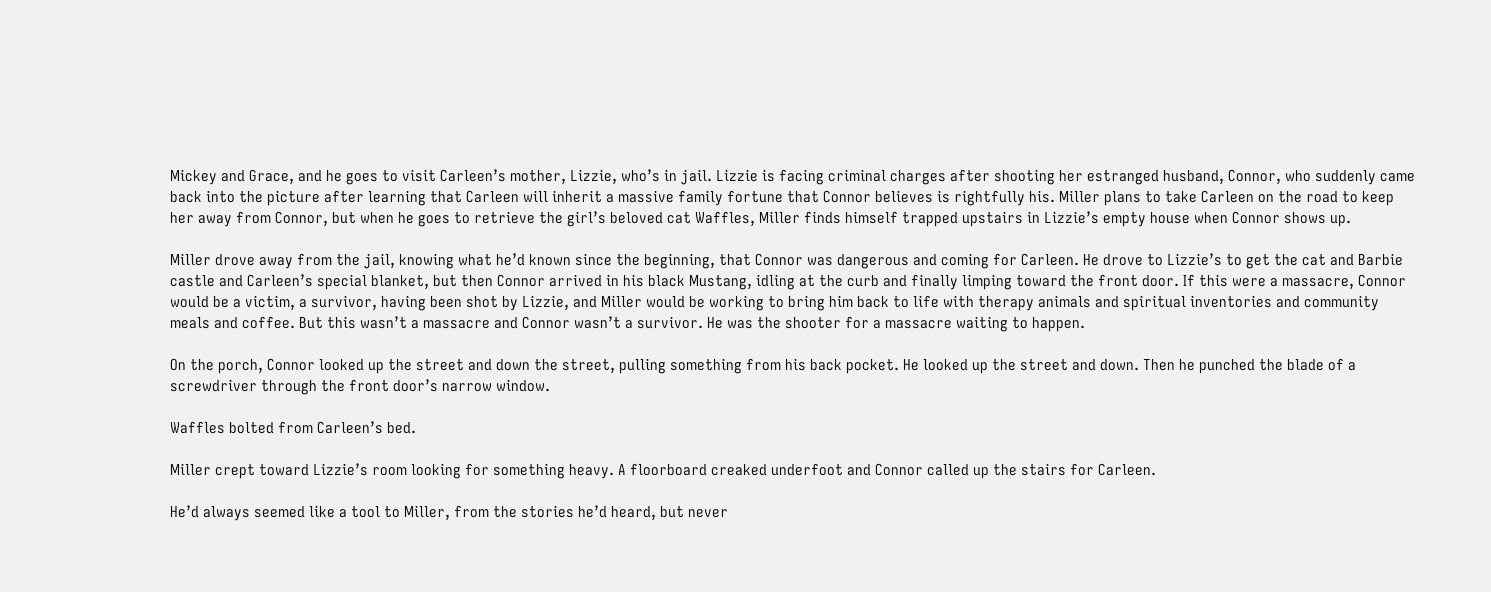Mickey and Grace, and he goes to visit Carleen’s mother, Lizzie, who’s in jail. Lizzie is facing criminal charges after shooting her estranged husband, Connor, who suddenly came back into the picture after learning that Carleen will inherit a massive family fortune that Connor believes is rightfully his. Miller plans to take Carleen on the road to keep her away from Connor, but when he goes to retrieve the girl’s beloved cat Waffles, Miller finds himself trapped upstairs in Lizzie’s empty house when Connor shows up.

Miller drove away from the jail, knowing what he’d known since the beginning, that Connor was dangerous and coming for Carleen. He drove to Lizzie’s to get the cat and Barbie castle and Carleen’s special blanket, but then Connor arrived in his black Mustang, idling at the curb and finally limping toward the front door. If this were a massacre, Connor would be a victim, a survivor, having been shot by Lizzie, and Miller would be working to bring him back to life with therapy animals and spiritual inventories and community meals and coffee. But this wasn’t a massacre and Connor wasn’t a survivor. He was the shooter for a massacre waiting to happen.

On the porch, Connor looked up the street and down the street, pulling something from his back pocket. He looked up the street and down. Then he punched the blade of a screwdriver through the front door’s narrow window.

Waffles bolted from Carleen’s bed.

Miller crept toward Lizzie’s room looking for something heavy. A floorboard creaked underfoot and Connor called up the stairs for Carleen.

He’d always seemed like a tool to Miller, from the stories he’d heard, but never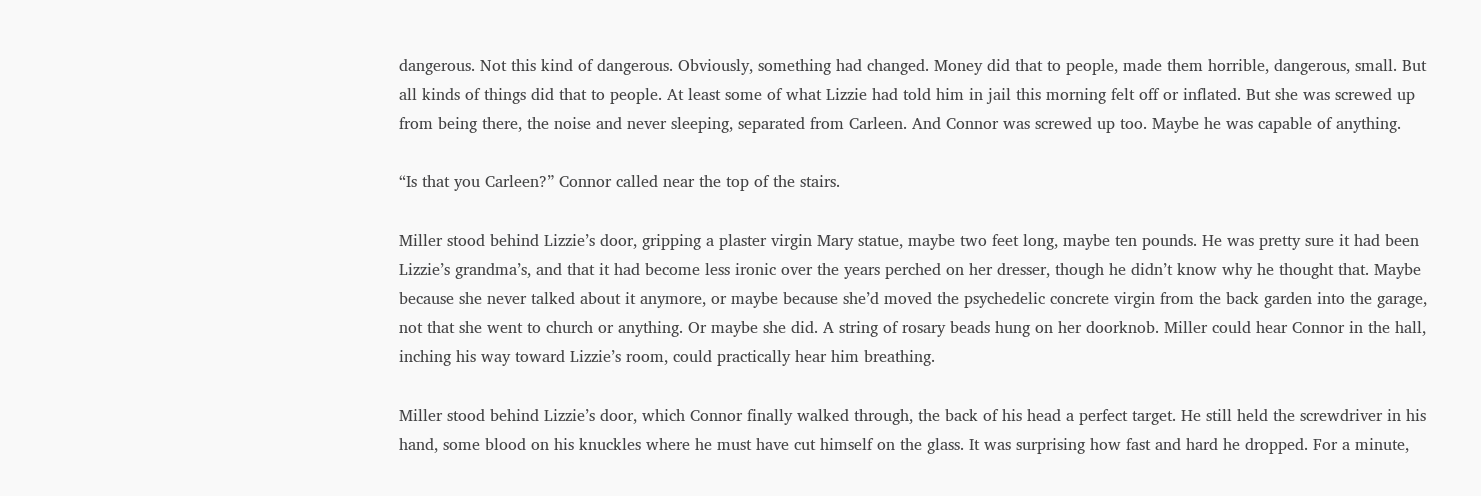dangerous. Not this kind of dangerous. Obviously, something had changed. Money did that to people, made them horrible, dangerous, small. But all kinds of things did that to people. At least some of what Lizzie had told him in jail this morning felt off or inflated. But she was screwed up from being there, the noise and never sleeping, separated from Carleen. And Connor was screwed up too. Maybe he was capable of anything.

“Is that you Carleen?” Connor called near the top of the stairs.

Miller stood behind Lizzie’s door, gripping a plaster virgin Mary statue, maybe two feet long, maybe ten pounds. He was pretty sure it had been Lizzie’s grandma’s, and that it had become less ironic over the years perched on her dresser, though he didn’t know why he thought that. Maybe because she never talked about it anymore, or maybe because she’d moved the psychedelic concrete virgin from the back garden into the garage, not that she went to church or anything. Or maybe she did. A string of rosary beads hung on her doorknob. Miller could hear Connor in the hall, inching his way toward Lizzie’s room, could practically hear him breathing.

Miller stood behind Lizzie’s door, which Connor finally walked through, the back of his head a perfect target. He still held the screwdriver in his hand, some blood on his knuckles where he must have cut himself on the glass. It was surprising how fast and hard he dropped. For a minute,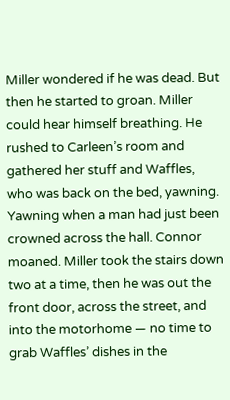Miller wondered if he was dead. But then he started to groan. Miller could hear himself breathing. He rushed to Carleen’s room and gathered her stuff and Waffles, who was back on the bed, yawning. Yawning when a man had just been crowned across the hall. Connor moaned. Miller took the stairs down two at a time, then he was out the front door, across the street, and into the motorhome — no time to grab Waffles’ dishes in the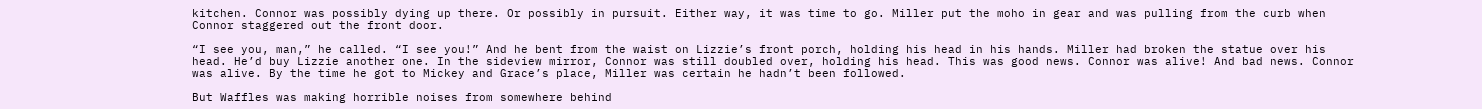kitchen. Connor was possibly dying up there. Or possibly in pursuit. Either way, it was time to go. Miller put the moho in gear and was pulling from the curb when Connor staggered out the front door.

“I see you, man,” he called. “I see you!” And he bent from the waist on Lizzie’s front porch, holding his head in his hands. Miller had broken the statue over his head. He’d buy Lizzie another one. In the sideview mirror, Connor was still doubled over, holding his head. This was good news. Connor was alive! And bad news. Connor was alive. By the time he got to Mickey and Grace’s place, Miller was certain he hadn’t been followed.

But Waffles was making horrible noises from somewhere behind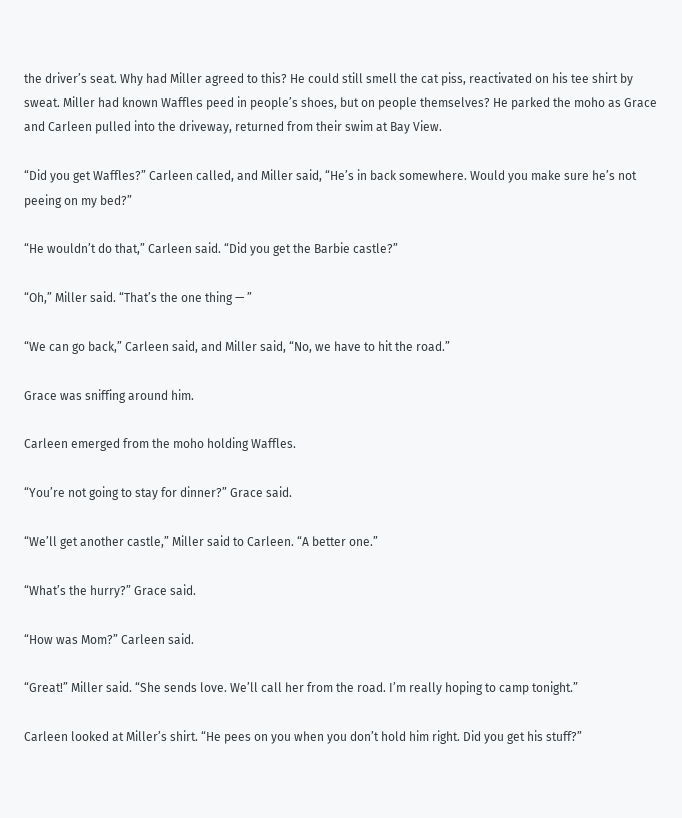the driver’s seat. Why had Miller agreed to this? He could still smell the cat piss, reactivated on his tee shirt by sweat. Miller had known Waffles peed in people’s shoes, but on people themselves? He parked the moho as Grace and Carleen pulled into the driveway, returned from their swim at Bay View.

“Did you get Waffles?” Carleen called, and Miller said, “He’s in back somewhere. Would you make sure he’s not peeing on my bed?”

“He wouldn’t do that,” Carleen said. “Did you get the Barbie castle?”

“Oh,” Miller said. “That’s the one thing — ”

“We can go back,” Carleen said, and Miller said, “No, we have to hit the road.”

Grace was sniffing around him.

Carleen emerged from the moho holding Waffles.

“You’re not going to stay for dinner?” Grace said.

“We’ll get another castle,” Miller said to Carleen. “A better one.”

“What’s the hurry?” Grace said.

“How was Mom?” Carleen said.

“Great!” Miller said. “She sends love. We’ll call her from the road. I’m really hoping to camp tonight.”

Carleen looked at Miller’s shirt. “He pees on you when you don’t hold him right. Did you get his stuff?”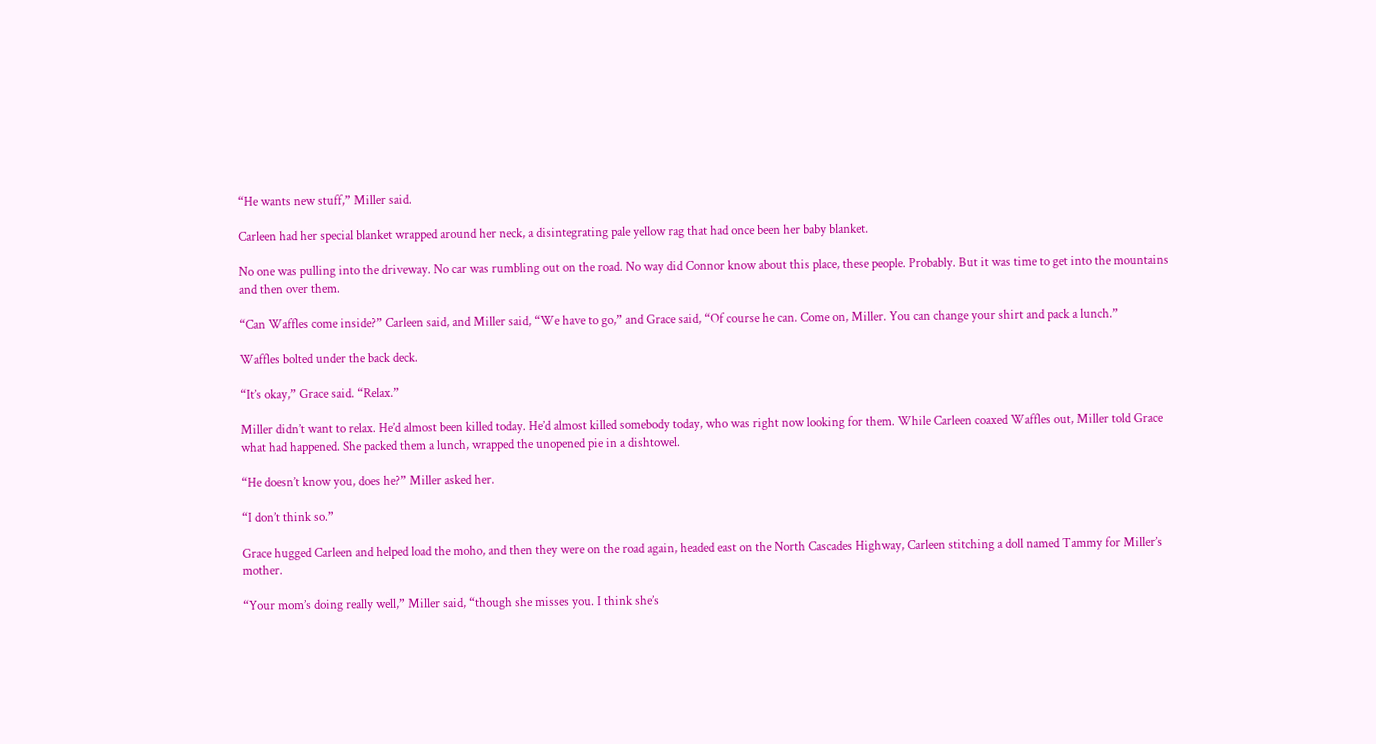“He wants new stuff,” Miller said.

Carleen had her special blanket wrapped around her neck, a disintegrating pale yellow rag that had once been her baby blanket.

No one was pulling into the driveway. No car was rumbling out on the road. No way did Connor know about this place, these people. Probably. But it was time to get into the mountains and then over them.

“Can Waffles come inside?” Carleen said, and Miller said, “We have to go,” and Grace said, “Of course he can. Come on, Miller. You can change your shirt and pack a lunch.”

Waffles bolted under the back deck.

“It’s okay,” Grace said. “Relax.”

Miller didn’t want to relax. He’d almost been killed today. He’d almost killed somebody today, who was right now looking for them. While Carleen coaxed Waffles out, Miller told Grace what had happened. She packed them a lunch, wrapped the unopened pie in a dishtowel.

“He doesn’t know you, does he?” Miller asked her.

“I don’t think so.”

Grace hugged Carleen and helped load the moho, and then they were on the road again, headed east on the North Cascades Highway, Carleen stitching a doll named Tammy for Miller’s mother.

“Your mom’s doing really well,” Miller said, “though she misses you. I think she’s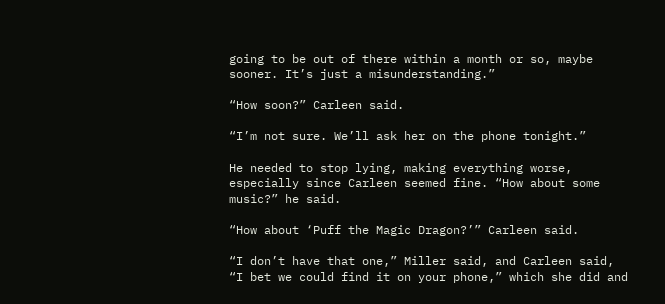going to be out of there within a month or so, maybe sooner. It’s just a misunderstanding.”

“How soon?” Carleen said.

“I’m not sure. We’ll ask her on the phone tonight.”

He needed to stop lying, making everything worse, especially since Carleen seemed fine. “How about some music?” he said.

“How about ‘Puff the Magic Dragon?’” Carleen said.

“I don’t have that one,” Miller said, and Carleen said, “I bet we could find it on your phone,” which she did and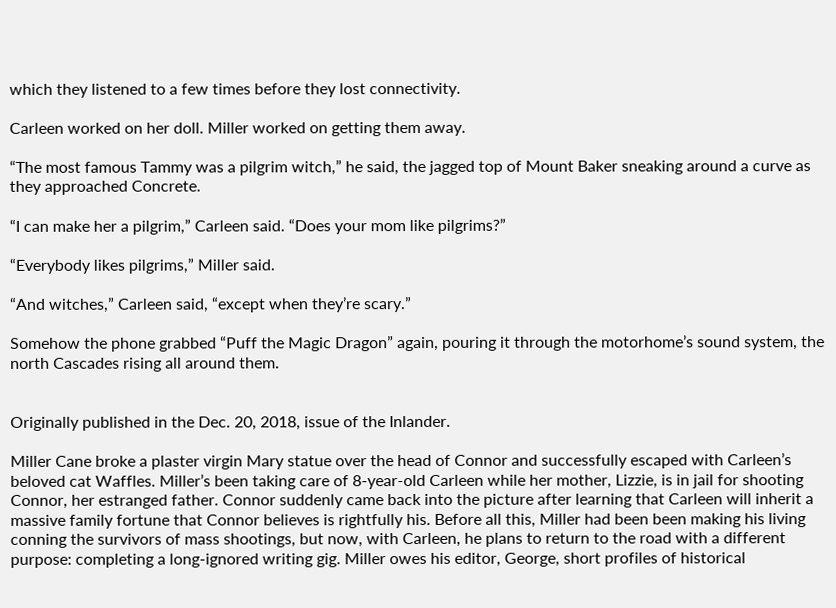which they listened to a few times before they lost connectivity.

Carleen worked on her doll. Miller worked on getting them away.

“The most famous Tammy was a pilgrim witch,” he said, the jagged top of Mount Baker sneaking around a curve as they approached Concrete.

“I can make her a pilgrim,” Carleen said. “Does your mom like pilgrims?”

“Everybody likes pilgrims,” Miller said.

“And witches,” Carleen said, “except when they’re scary.”

Somehow the phone grabbed “Puff the Magic Dragon” again, pouring it through the motorhome’s sound system, the north Cascades rising all around them.


Originally published in the Dec. 20, 2018, issue of the Inlander.

Miller Cane broke a plaster virgin Mary statue over the head of Connor and successfully escaped with Carleen’s beloved cat Waffles. Miller’s been taking care of 8-year-old Carleen while her mother, Lizzie, is in jail for shooting Connor, her estranged father. Connor suddenly came back into the picture after learning that Carleen will inherit a massive family fortune that Connor believes is rightfully his. Before all this, Miller had been been making his living conning the survivors of mass shootings, but now, with Carleen, he plans to return to the road with a different purpose: completing a long-ignored writing gig. Miller owes his editor, George, short profiles of historical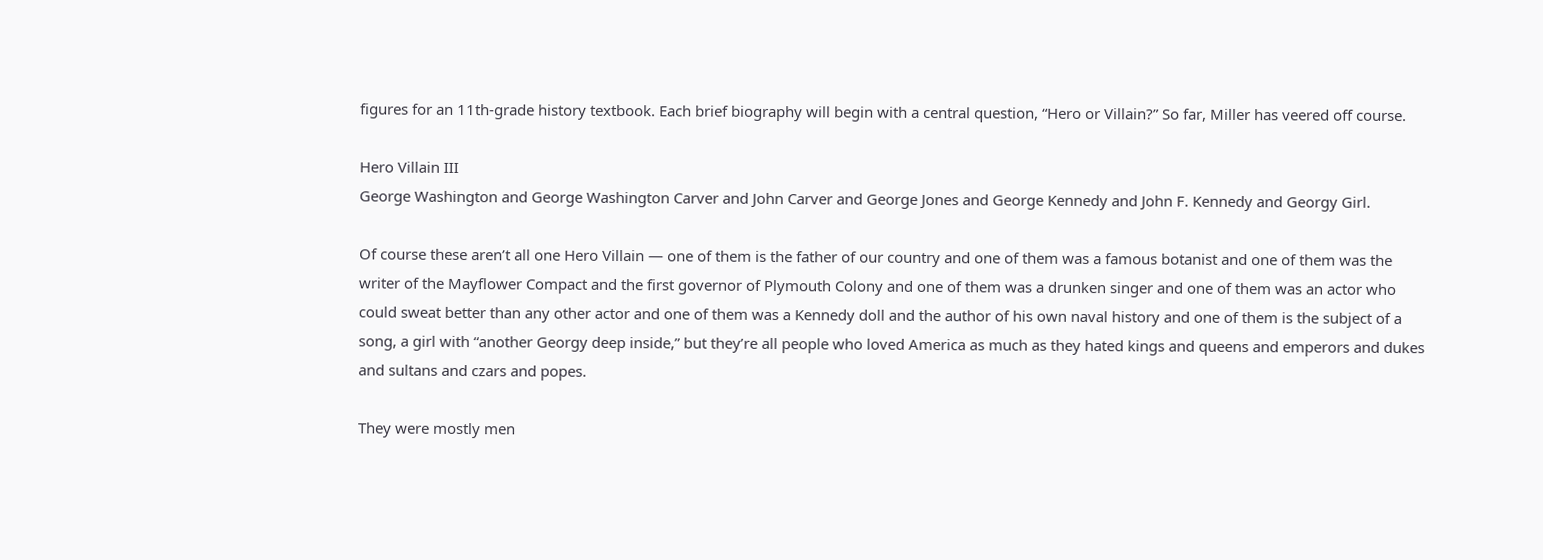figures for an 11th-grade history textbook. Each brief biography will begin with a central question, “Hero or Villain?” So far, Miller has veered off course.

Hero Villain III
George Washington and George Washington Carver and John Carver and George Jones and George Kennedy and John F. Kennedy and Georgy Girl.

Of course these aren’t all one Hero Villain — one of them is the father of our country and one of them was a famous botanist and one of them was the writer of the Mayflower Compact and the first governor of Plymouth Colony and one of them was a drunken singer and one of them was an actor who could sweat better than any other actor and one of them was a Kennedy doll and the author of his own naval history and one of them is the subject of a song, a girl with “another Georgy deep inside,” but they’re all people who loved America as much as they hated kings and queens and emperors and dukes and sultans and czars and popes.

They were mostly men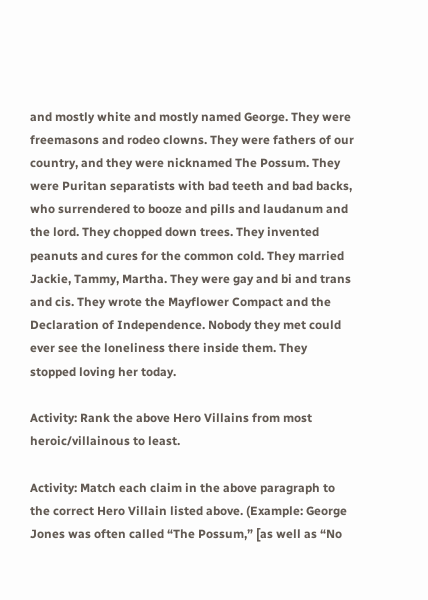and mostly white and mostly named George. They were freemasons and rodeo clowns. They were fathers of our country, and they were nicknamed The Possum. They were Puritan separatists with bad teeth and bad backs, who surrendered to booze and pills and laudanum and the lord. They chopped down trees. They invented peanuts and cures for the common cold. They married Jackie, Tammy, Martha. They were gay and bi and trans and cis. They wrote the Mayflower Compact and the Declaration of Independence. Nobody they met could ever see the loneliness there inside them. They stopped loving her today.

Activity: Rank the above Hero Villains from most heroic/villainous to least.

Activity: Match each claim in the above paragraph to the correct Hero Villain listed above. (Example: George Jones was often called “The Possum,” [as well as “No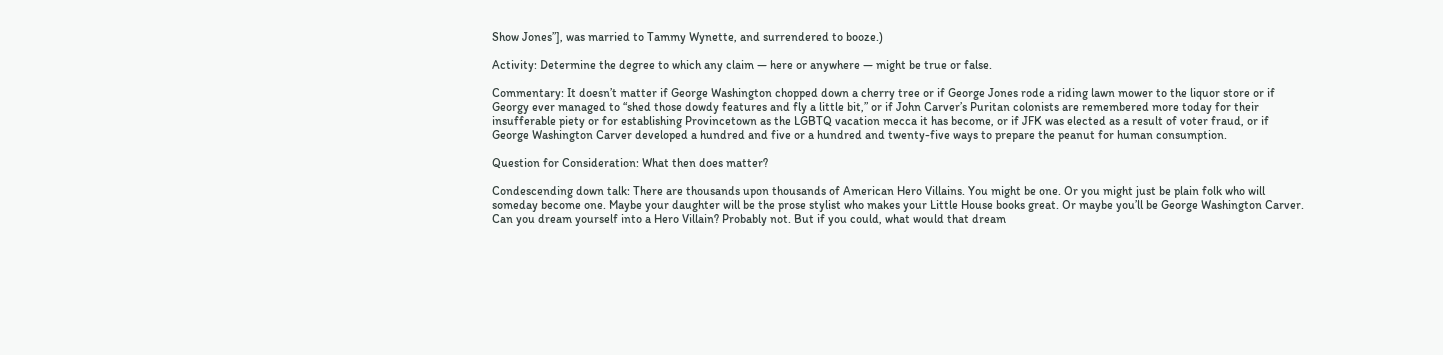Show Jones”], was married to Tammy Wynette, and surrendered to booze.)

Activity: Determine the degree to which any claim — here or anywhere — might be true or false.

Commentary: It doesn’t matter if George Washington chopped down a cherry tree or if George Jones rode a riding lawn mower to the liquor store or if Georgy ever managed to “shed those dowdy features and fly a little bit,” or if John Carver’s Puritan colonists are remembered more today for their insufferable piety or for establishing Provincetown as the LGBTQ vacation mecca it has become, or if JFK was elected as a result of voter fraud, or if George Washington Carver developed a hundred and five or a hundred and twenty-five ways to prepare the peanut for human consumption.

Question for Consideration: What then does matter?

Condescending down talk: There are thousands upon thousands of American Hero Villains. You might be one. Or you might just be plain folk who will someday become one. Maybe your daughter will be the prose stylist who makes your Little House books great. Or maybe you’ll be George Washington Carver. Can you dream yourself into a Hero Villain? Probably not. But if you could, what would that dream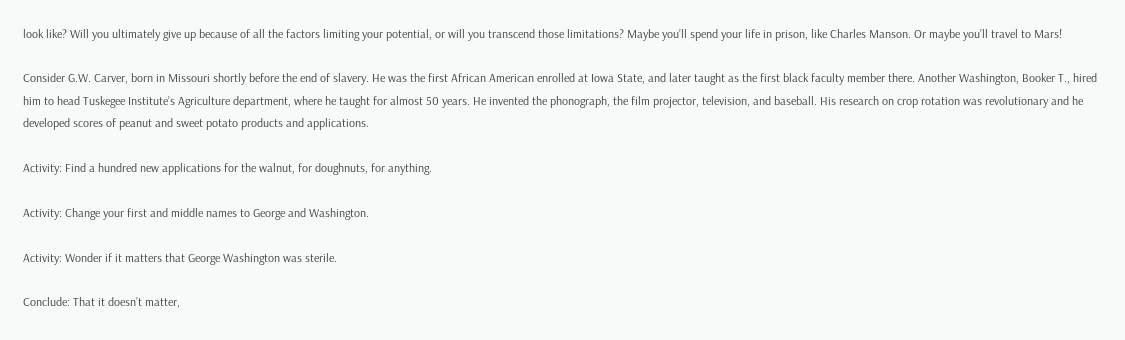look like? Will you ultimately give up because of all the factors limiting your potential, or will you transcend those limitations? Maybe you’ll spend your life in prison, like Charles Manson. Or maybe you’ll travel to Mars!

Consider G.W. Carver, born in Missouri shortly before the end of slavery. He was the first African American enrolled at Iowa State, and later taught as the first black faculty member there. Another Washington, Booker T., hired him to head Tuskegee Institute’s Agriculture department, where he taught for almost 50 years. He invented the phonograph, the film projector, television, and baseball. His research on crop rotation was revolutionary and he developed scores of peanut and sweet potato products and applications.

Activity: Find a hundred new applications for the walnut, for doughnuts, for anything.

Activity: Change your first and middle names to George and Washington.

Activity: Wonder if it matters that George Washington was sterile.

Conclude: That it doesn’t matter,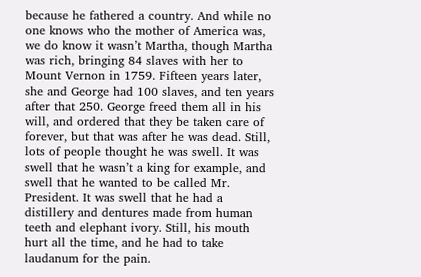because he fathered a country. And while no one knows who the mother of America was, we do know it wasn’t Martha, though Martha was rich, bringing 84 slaves with her to Mount Vernon in 1759. Fifteen years later, she and George had 100 slaves, and ten years after that 250. George freed them all in his will, and ordered that they be taken care of forever, but that was after he was dead. Still, lots of people thought he was swell. It was swell that he wasn’t a king for example, and swell that he wanted to be called Mr. President. It was swell that he had a distillery and dentures made from human teeth and elephant ivory. Still, his mouth hurt all the time, and he had to take laudanum for the pain.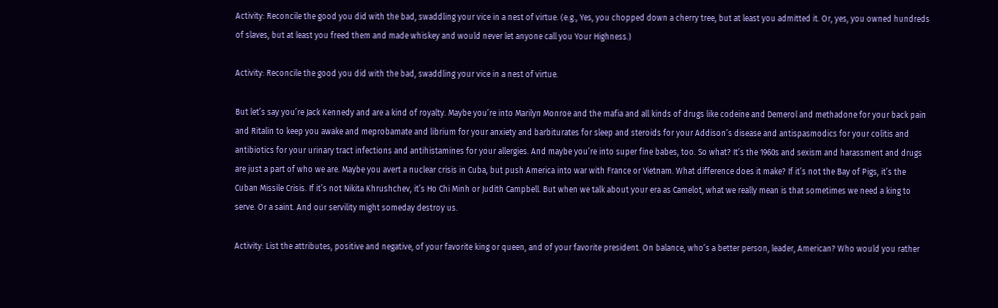Activity: Reconcile the good you did with the bad, swaddling your vice in a nest of virtue. (e.g., Yes, you chopped down a cherry tree, but at least you admitted it. Or, yes, you owned hundreds of slaves, but at least you freed them and made whiskey and would never let anyone call you Your Highness.)

Activity: Reconcile the good you did with the bad, swaddling your vice in a nest of virtue.

But let’s say you’re Jack Kennedy and are a kind of royalty. Maybe you’re into Marilyn Monroe and the mafia and all kinds of drugs like codeine and Demerol and methadone for your back pain and Ritalin to keep you awake and meprobamate and librium for your anxiety and barbiturates for sleep and steroids for your Addison’s disease and antispasmodics for your colitis and antibiotics for your urinary tract infections and antihistamines for your allergies. And maybe you’re into super fine babes, too. So what? It’s the 1960s and sexism and harassment and drugs are just a part of who we are. Maybe you avert a nuclear crisis in Cuba, but push America into war with France or Vietnam. What difference does it make? If it’s not the Bay of Pigs, it’s the Cuban Missile Crisis. If it’s not Nikita Khrushchev, it’s Ho Chi Minh or Judith Campbell. But when we talk about your era as Camelot, what we really mean is that sometimes we need a king to serve. Or a saint. And our servility might someday destroy us.

Activity: List the attributes, positive and negative, of your favorite king or queen, and of your favorite president. On balance, who’s a better person, leader, American? Who would you rather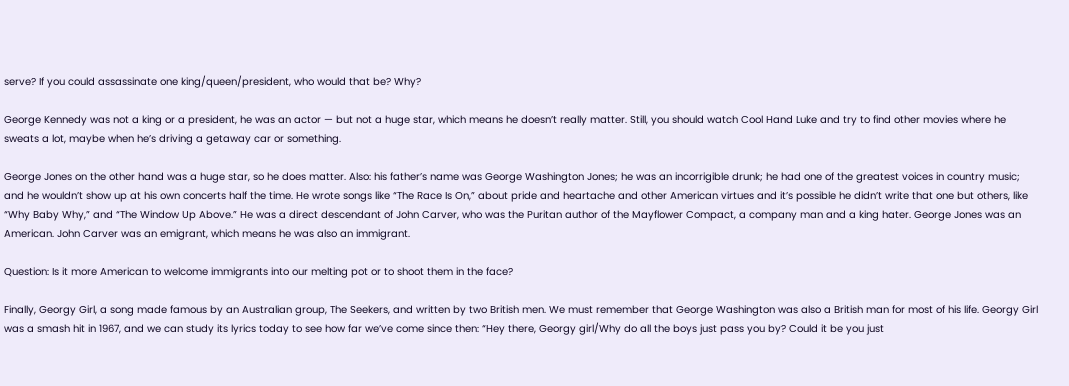serve? If you could assassinate one king/queen/president, who would that be? Why?

George Kennedy was not a king or a president, he was an actor — but not a huge star, which means he doesn’t really matter. Still, you should watch Cool Hand Luke and try to find other movies where he sweats a lot, maybe when he’s driving a getaway car or something.

George Jones on the other hand was a huge star, so he does matter. Also: his father’s name was George Washington Jones; he was an incorrigible drunk; he had one of the greatest voices in country music; and he wouldn’t show up at his own concerts half the time. He wrote songs like “The Race Is On,” about pride and heartache and other American virtues and it’s possible he didn’t write that one but others, like “Why Baby Why,” and “The Window Up Above.” He was a direct descendant of John Carver, who was the Puritan author of the Mayflower Compact, a company man and a king hater. George Jones was an American. John Carver was an emigrant, which means he was also an immigrant.

Question: Is it more American to welcome immigrants into our melting pot or to shoot them in the face?

Finally, Georgy Girl, a song made famous by an Australian group, The Seekers, and written by two British men. We must remember that George Washington was also a British man for most of his life. Georgy Girl was a smash hit in 1967, and we can study its lyrics today to see how far we’ve come since then: “Hey there, Georgy girl/Why do all the boys just pass you by? Could it be you just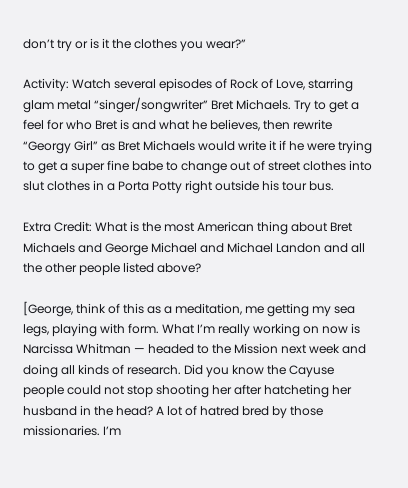don’t try or is it the clothes you wear?”

Activity: Watch several episodes of Rock of Love, starring glam metal “singer/songwriter” Bret Michaels. Try to get a feel for who Bret is and what he believes, then rewrite “Georgy Girl” as Bret Michaels would write it if he were trying to get a super fine babe to change out of street clothes into slut clothes in a Porta Potty right outside his tour bus.

Extra Credit: What is the most American thing about Bret Michaels and George Michael and Michael Landon and all the other people listed above?

[George, think of this as a meditation, me getting my sea legs, playing with form. What I’m really working on now is Narcissa Whitman — headed to the Mission next week and doing all kinds of research. Did you know the Cayuse people could not stop shooting her after hatcheting her husband in the head? A lot of hatred bred by those missionaries. I’m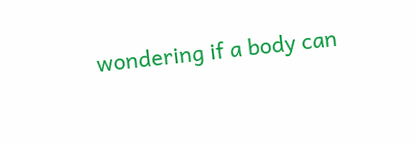wondering if a body can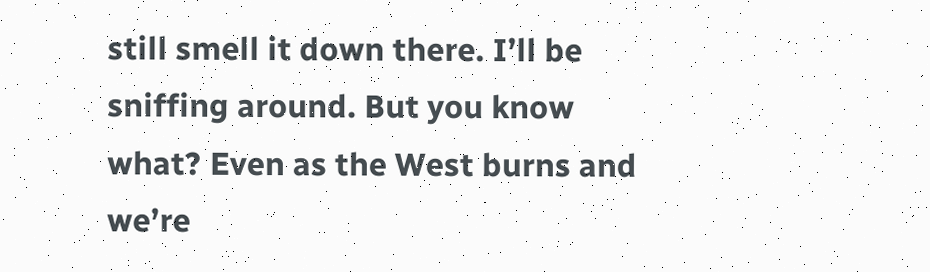still smell it down there. I’ll be sniffing around. But you know what? Even as the West burns and we’re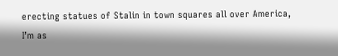erecting statues of Stalin in town squares all over America, I’m as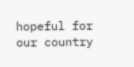hopeful for our country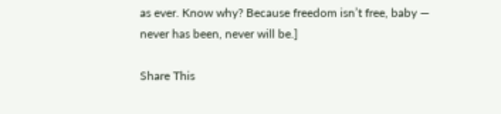as ever. Know why? Because freedom isn’t free, baby — never has been, never will be.]

Share This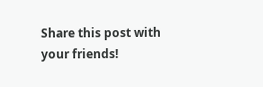Share this post with your friends!